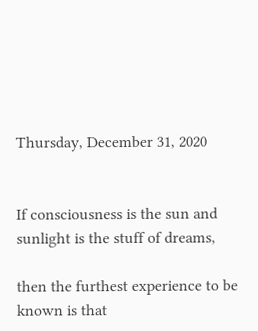Thursday, December 31, 2020


If consciousness is the sun and sunlight is the stuff of dreams,

then the furthest experience to be known is that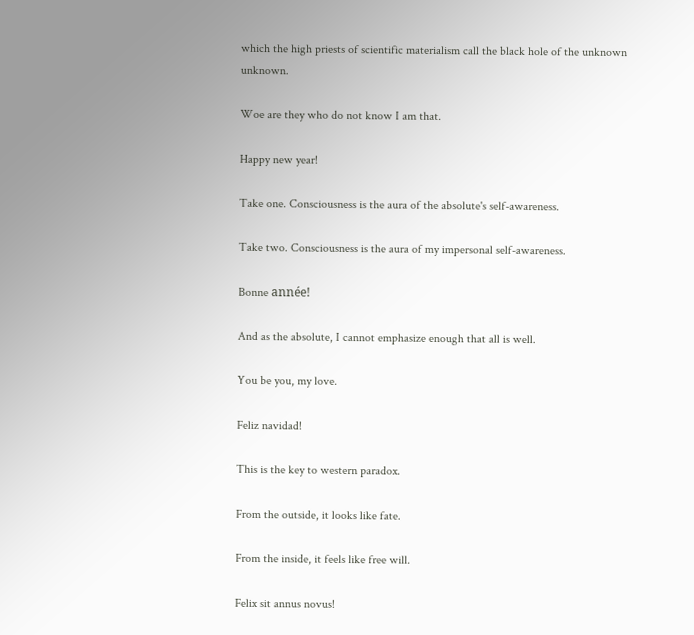which the high priests of scientific materialism call the black hole of the unknown unknown.

Woe are they who do not know I am that.

Happy new year!

Take one. Consciousness is the aura of the absolute's self-awareness.

Take two. Consciousness is the aura of my impersonal self-awareness.

Bonne année!

And as the absolute, I cannot emphasize enough that all is well.

You be you, my love.

Feliz navidad!

This is the key to western paradox.

From the outside, it looks like fate.

From the inside, it feels like free will.

Felix sit annus novus!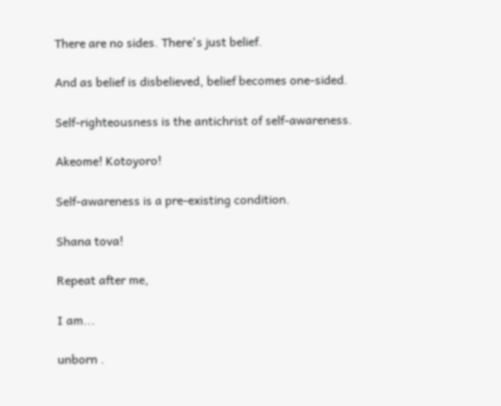There are no sides. There's just belief.

And as belief is disbelieved, belief becomes one-sided.

Self-righteousness is the antichrist of self-awareness.

Akeome! Kotoyoro!

Self-awareness is a pre-existing condition.

Shana tova!

Repeat after me,

I am...

unborn .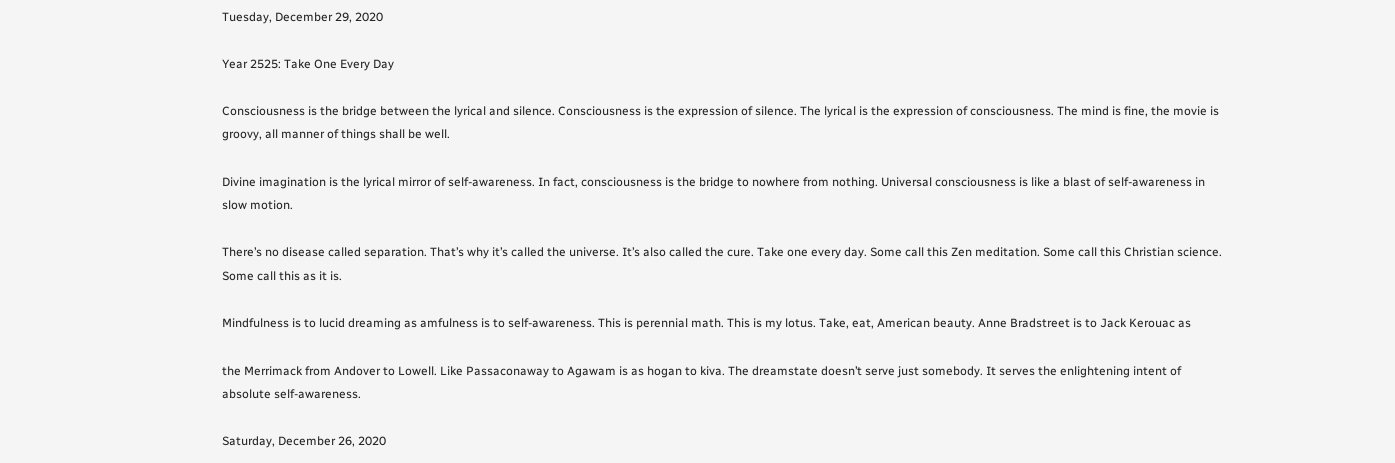Tuesday, December 29, 2020

Year 2525: Take One Every Day

Consciousness is the bridge between the lyrical and silence. Consciousness is the expression of silence. The lyrical is the expression of consciousness. The mind is fine, the movie is groovy, all manner of things shall be well.

Divine imagination is the lyrical mirror of self-awareness. In fact, consciousness is the bridge to nowhere from nothing. Universal consciousness is like a blast of self-awareness in slow motion.

There’s no disease called separation. That’s why it’s called the universe. It’s also called the cure. Take one every day. Some call this Zen meditation. Some call this Christian science. Some call this as it is.

Mindfulness is to lucid dreaming as amfulness is to self-awareness. This is perennial math. This is my lotus. Take, eat, American beauty. Anne Bradstreet is to Jack Kerouac as

the Merrimack from Andover to Lowell. Like Passaconaway to Agawam is as hogan to kiva. The dreamstate doesn’t serve just somebody. It serves the enlightening intent of absolute self-awareness.

Saturday, December 26, 2020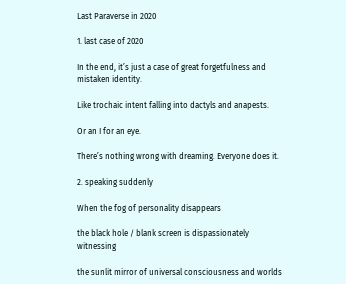Last Paraverse in 2020

1. last case of 2020

In the end, it’s just a case of great forgetfulness and mistaken identity.

Like trochaic intent falling into dactyls and anapests.

Or an I for an eye.

There’s nothing wrong with dreaming. Everyone does it.

2. speaking suddenly

When the fog of personality disappears

the black hole / blank screen is dispassionately witnessing

the sunlit mirror of universal consciousness and worlds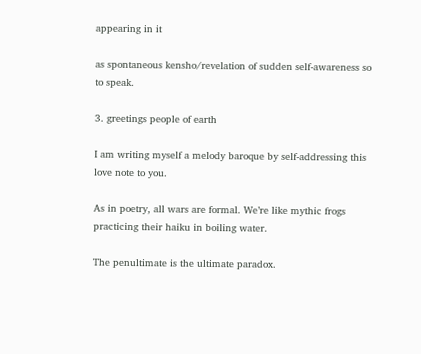appearing in it

as spontaneous kensho/revelation of sudden self-awareness so to speak.

3. greetings people of earth

I am writing myself a melody baroque by self-addressing this love note to you.

As in poetry, all wars are formal. We’re like mythic frogs practicing their haiku in boiling water.

The penultimate is the ultimate paradox.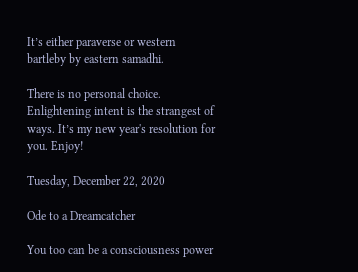It’s either paraverse or western bartleby by eastern samadhi.

There is no personal choice. Enlightening intent is the strangest of ways. It’s my new year's resolution for you. Enjoy!

Tuesday, December 22, 2020

Ode to a Dreamcatcher

You too can be a consciousness power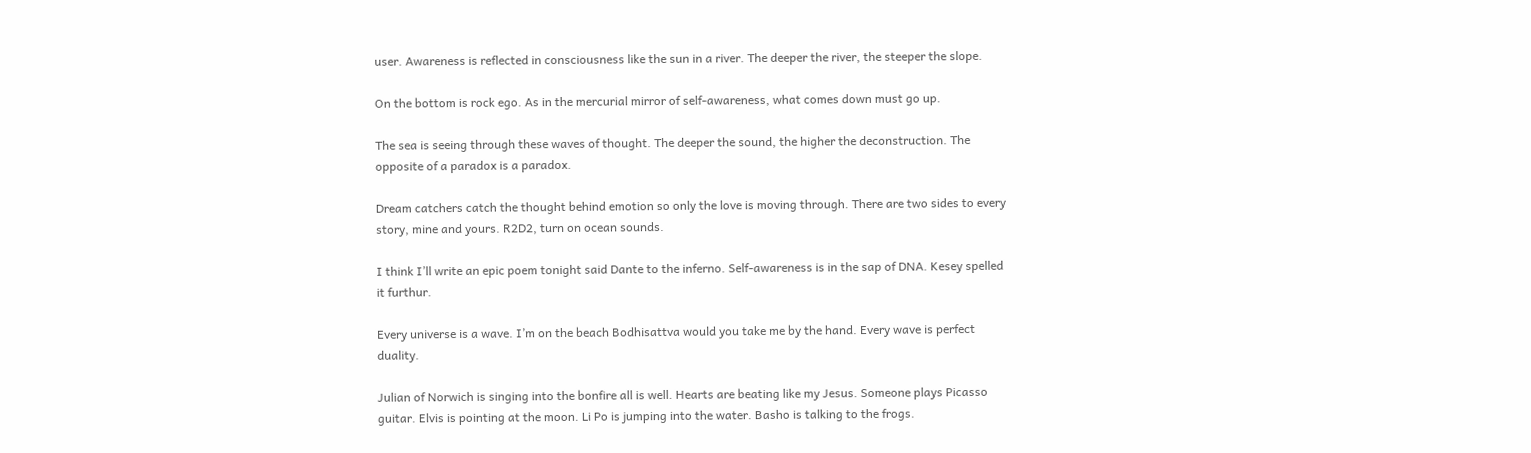user. Awareness is reflected in consciousness like the sun in a river. The deeper the river, the steeper the slope.

On the bottom is rock ego. As in the mercurial mirror of self-awareness, what comes down must go up.

The sea is seeing through these waves of thought. The deeper the sound, the higher the deconstruction. The opposite of a paradox is a paradox.

Dream catchers catch the thought behind emotion so only the love is moving through. There are two sides to every story, mine and yours. R2D2, turn on ocean sounds.

I think I’ll write an epic poem tonight said Dante to the inferno. Self-awareness is in the sap of DNA. Kesey spelled it furthur.

Every universe is a wave. I’m on the beach Bodhisattva would you take me by the hand. Every wave is perfect duality.

Julian of Norwich is singing into the bonfire all is well. Hearts are beating like my Jesus. Someone plays Picasso guitar. Elvis is pointing at the moon. Li Po is jumping into the water. Basho is talking to the frogs.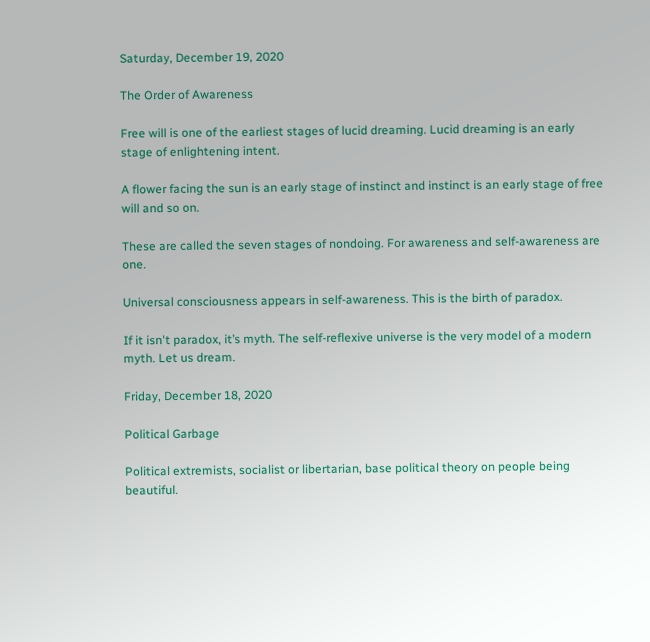Saturday, December 19, 2020

The Order of Awareness

Free will is one of the earliest stages of lucid dreaming. Lucid dreaming is an early stage of enlightening intent.

A flower facing the sun is an early stage of instinct and instinct is an early stage of free will and so on.

These are called the seven stages of nondoing. For awareness and self-awareness are one.

Universal consciousness appears in self-awareness. This is the birth of paradox.

If it isn't paradox, it’s myth. The self-reflexive universe is the very model of a modern myth. Let us dream.

Friday, December 18, 2020

Political Garbage

Political extremists, socialist or libertarian, base political theory on people being beautiful.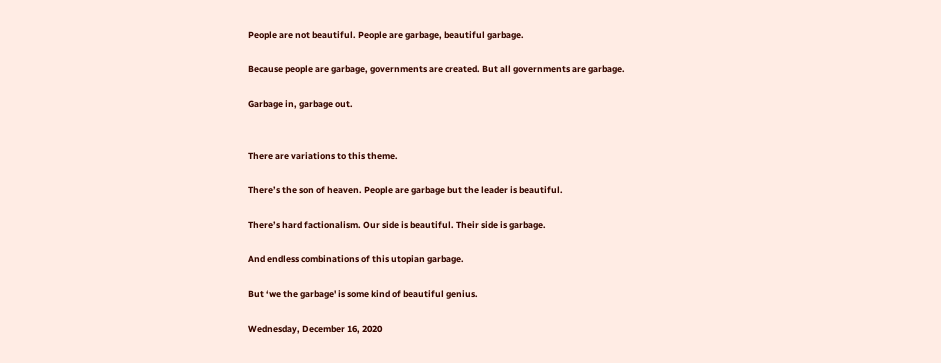People are not beautiful. People are garbage, beautiful garbage.

Because people are garbage, governments are created. But all governments are garbage.

Garbage in, garbage out.


There are variations to this theme.

There’s the son of heaven. People are garbage but the leader is beautiful.

There’s hard factionalism. Our side is beautiful. Their side is garbage.

And endless combinations of this utopian garbage.

But ‘we the garbage' is some kind of beautiful genius.

Wednesday, December 16, 2020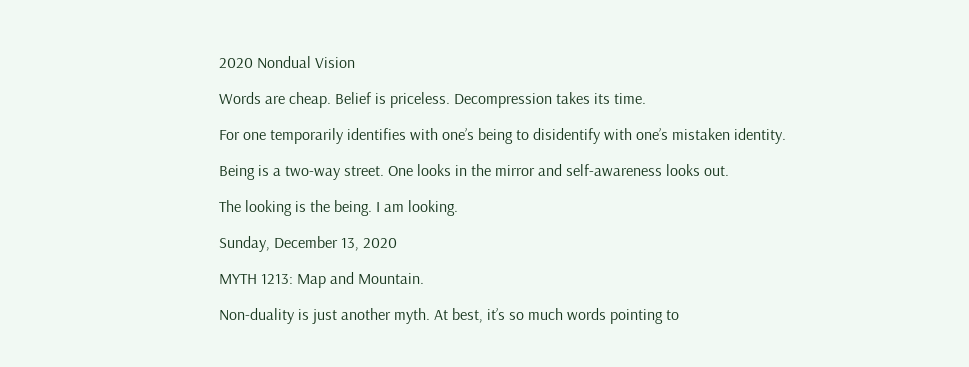2020 Nondual Vision

Words are cheap. Belief is priceless. Decompression takes its time.

For one temporarily identifies with one’s being to disidentify with one’s mistaken identity.

Being is a two-way street. One looks in the mirror and self-awareness looks out.

The looking is the being. I am looking.

Sunday, December 13, 2020

MYTH 1213: Map and Mountain.

Non-duality is just another myth. At best, it’s so much words pointing to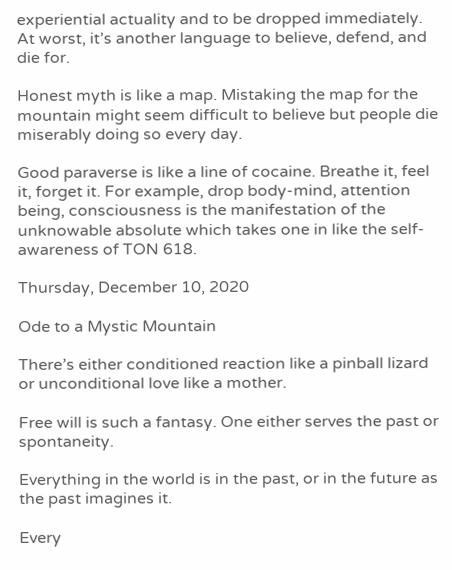experiential actuality and to be dropped immediately. At worst, it’s another language to believe, defend, and die for.

Honest myth is like a map. Mistaking the map for the mountain might seem difficult to believe but people die miserably doing so every day.

Good paraverse is like a line of cocaine. Breathe it, feel it, forget it. For example, drop body-mind, attention being, consciousness is the manifestation of the unknowable absolute which takes one in like the self-awareness of TON 618.

Thursday, December 10, 2020

Ode to a Mystic Mountain

There’s either conditioned reaction like a pinball lizard or unconditional love like a mother.

Free will is such a fantasy. One either serves the past or spontaneity.

Everything in the world is in the past, or in the future as the past imagines it.

Every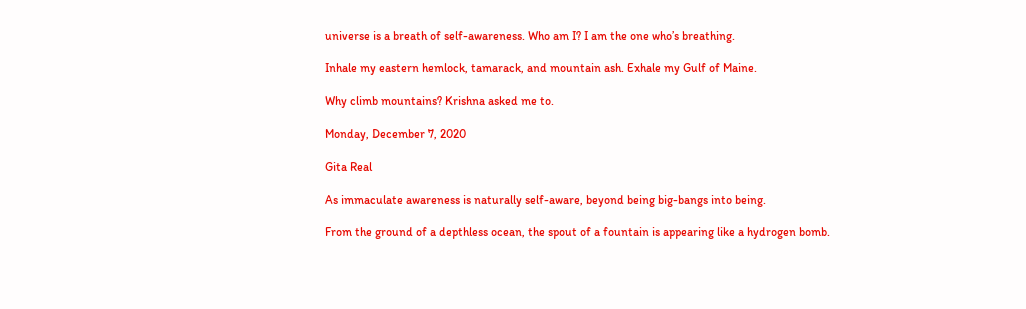universe is a breath of self-awareness. Who am I? I am the one who’s breathing.

Inhale my eastern hemlock, tamarack, and mountain ash. Exhale my Gulf of Maine.

Why climb mountains? Krishna asked me to.

Monday, December 7, 2020

Gita Real

As immaculate awareness is naturally self-aware, beyond being big-bangs into being.

From the ground of a depthless ocean, the spout of a fountain is appearing like a hydrogen bomb.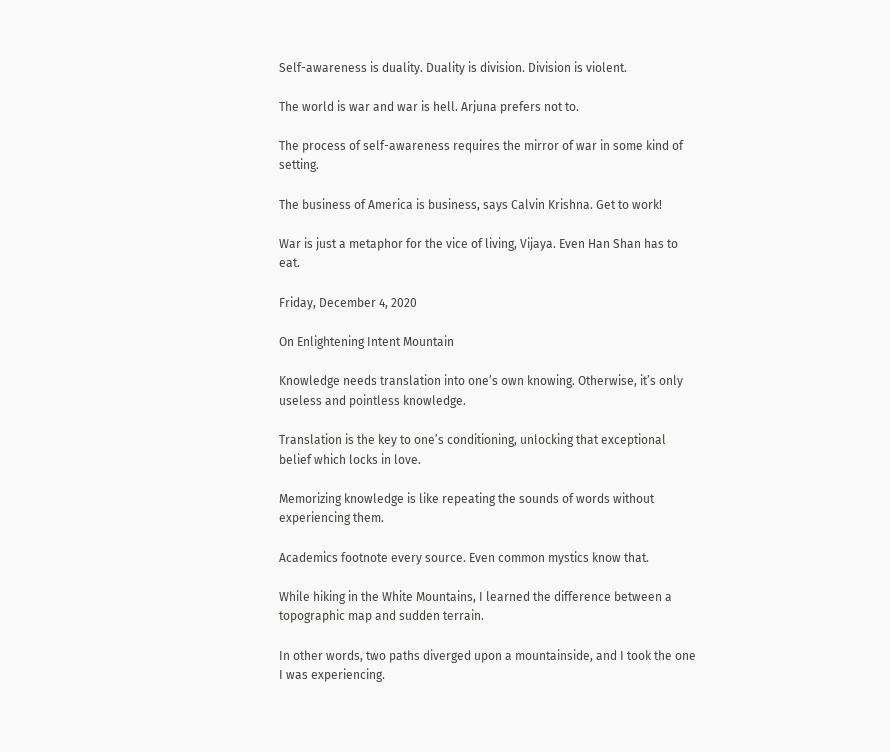Self-awareness is duality. Duality is division. Division is violent.

The world is war and war is hell. Arjuna prefers not to.

The process of self-awareness requires the mirror of war in some kind of setting.

The business of America is business, says Calvin Krishna. Get to work!

War is just a metaphor for the vice of living, Vijaya. Even Han Shan has to eat.

Friday, December 4, 2020

On Enlightening Intent Mountain

Knowledge needs translation into one’s own knowing. Otherwise, it’s only useless and pointless knowledge.

Translation is the key to one’s conditioning, unlocking that exceptional belief which locks in love.

Memorizing knowledge is like repeating the sounds of words without experiencing them.

Academics footnote every source. Even common mystics know that.

While hiking in the White Mountains, I learned the difference between a topographic map and sudden terrain.

In other words, two paths diverged upon a mountainside, and I took the one I was experiencing.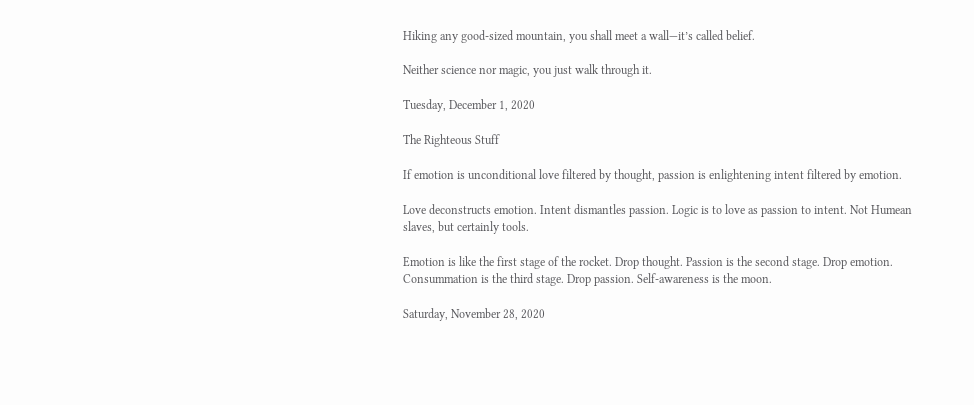Hiking any good-sized mountain, you shall meet a wall—it’s called belief.

Neither science nor magic, you just walk through it.

Tuesday, December 1, 2020

The Righteous Stuff

If emotion is unconditional love filtered by thought, passion is enlightening intent filtered by emotion.

Love deconstructs emotion. Intent dismantles passion. Logic is to love as passion to intent. Not Humean slaves, but certainly tools.

Emotion is like the first stage of the rocket. Drop thought. Passion is the second stage. Drop emotion. Consummation is the third stage. Drop passion. Self-awareness is the moon.

Saturday, November 28, 2020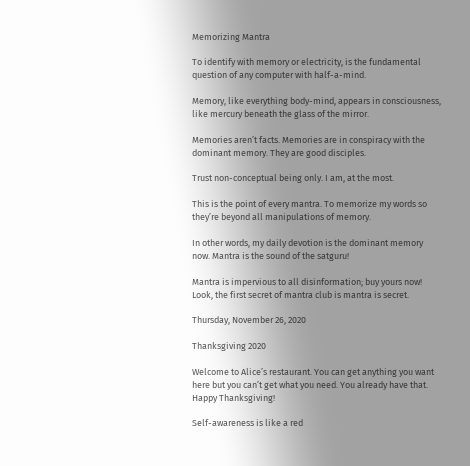Memorizing Mantra

To identify with memory or electricity, is the fundamental question of any computer with half-a-mind.

Memory, like everything body-mind, appears in consciousness, like mercury beneath the glass of the mirror.

Memories aren’t facts. Memories are in conspiracy with the dominant memory. They are good disciples.

Trust non-conceptual being only. I am, at the most.

This is the point of every mantra. To memorize my words so they’re beyond all manipulations of memory.

In other words, my daily devotion is the dominant memory now. Mantra is the sound of the satguru!

Mantra is impervious to all disinformation; buy yours now! Look, the first secret of mantra club is mantra is secret.

Thursday, November 26, 2020

Thanksgiving 2020

Welcome to Alice’s restaurant. You can get anything you want here but you can’t get what you need. You already have that. Happy Thanksgiving!

Self-awareness is like a red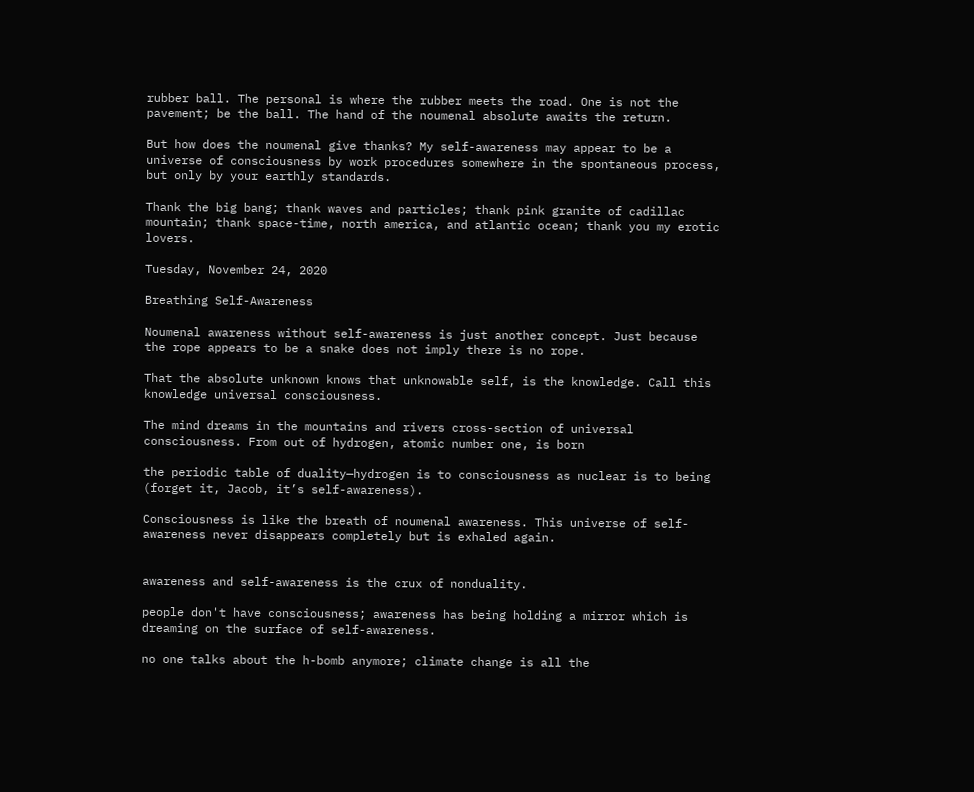rubber ball. The personal is where the rubber meets the road. One is not the pavement; be the ball. The hand of the noumenal absolute awaits the return.

But how does the noumenal give thanks? My self-awareness may appear to be a universe of consciousness by work procedures somewhere in the spontaneous process, but only by your earthly standards.

Thank the big bang; thank waves and particles; thank pink granite of cadillac mountain; thank space-time, north america, and atlantic ocean; thank you my erotic lovers.

Tuesday, November 24, 2020

Breathing Self-Awareness

Noumenal awareness without self-awareness is just another concept. Just because the rope appears to be a snake does not imply there is no rope.

That the absolute unknown knows that unknowable self, is the knowledge. Call this knowledge universal consciousness.

The mind dreams in the mountains and rivers cross-section of universal consciousness. From out of hydrogen, atomic number one, is born

the periodic table of duality—hydrogen is to consciousness as nuclear is to being (forget it, Jacob, it’s self-awareness).

Consciousness is like the breath of noumenal awareness. This universe of self-awareness never disappears completely but is exhaled again.


awareness and self-awareness is the crux of nonduality.

people don't have consciousness; awareness has being holding a mirror which is dreaming on the surface of self-awareness.

no one talks about the h-bomb anymore; climate change is all the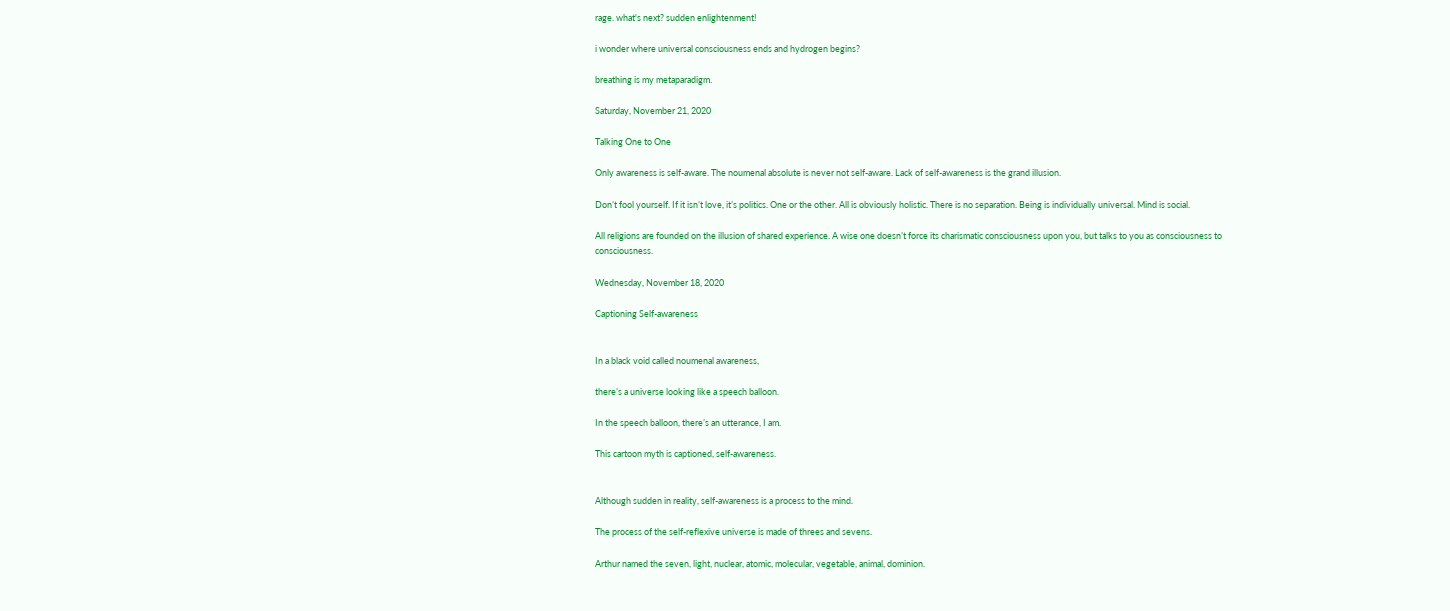rage. what's next? sudden enlightenment!

i wonder where universal consciousness ends and hydrogen begins?

breathing is my metaparadigm.

Saturday, November 21, 2020

Talking One to One

Only awareness is self-aware. The noumenal absolute is never not self-aware. Lack of self-awareness is the grand illusion.

Don’t fool yourself. If it isn’t love, it’s politics. One or the other. All is obviously holistic. There is no separation. Being is individually universal. Mind is social.

All religions are founded on the illusion of shared experience. A wise one doesn’t force its charismatic consciousness upon you, but talks to you as consciousness to consciousness.

Wednesday, November 18, 2020

Captioning Self-awareness


In a black void called noumenal awareness,

there’s a universe looking like a speech balloon.

In the speech balloon, there’s an utterance, I am.

This cartoon myth is captioned, self-awareness.


Although sudden in reality, self-awareness is a process to the mind.

The process of the self-reflexive universe is made of threes and sevens.

Arthur named the seven, light, nuclear, atomic, molecular, vegetable, animal, dominion.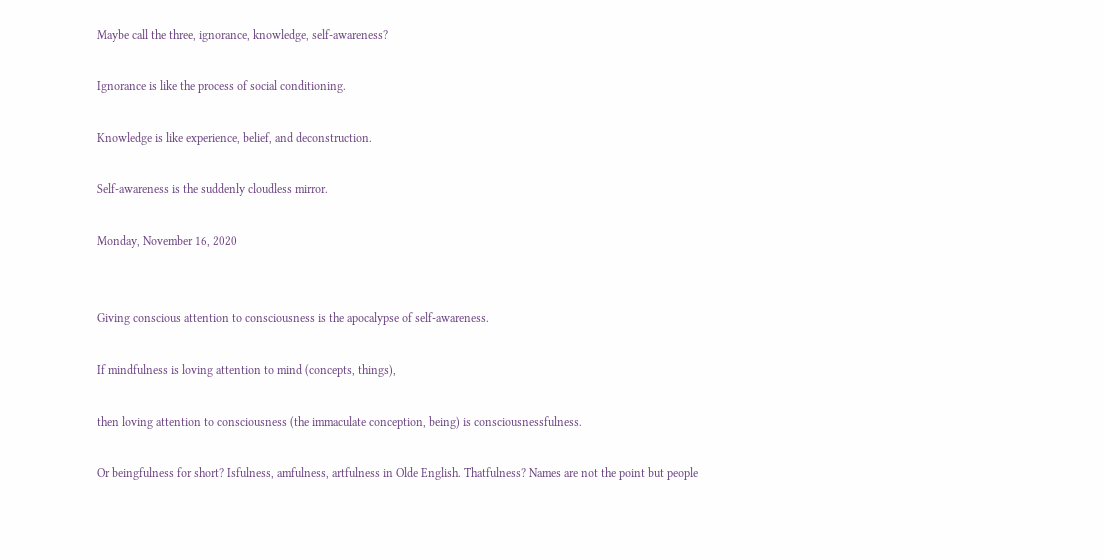Maybe call the three, ignorance, knowledge, self-awareness?

Ignorance is like the process of social conditioning.

Knowledge is like experience, belief, and deconstruction.

Self-awareness is the suddenly cloudless mirror.

Monday, November 16, 2020


Giving conscious attention to consciousness is the apocalypse of self-awareness.

If mindfulness is loving attention to mind (concepts, things),

then loving attention to consciousness (the immaculate conception, being) is consciousnessfulness.

Or beingfulness for short? Isfulness, amfulness, artfulness in Olde English. Thatfulness? Names are not the point but people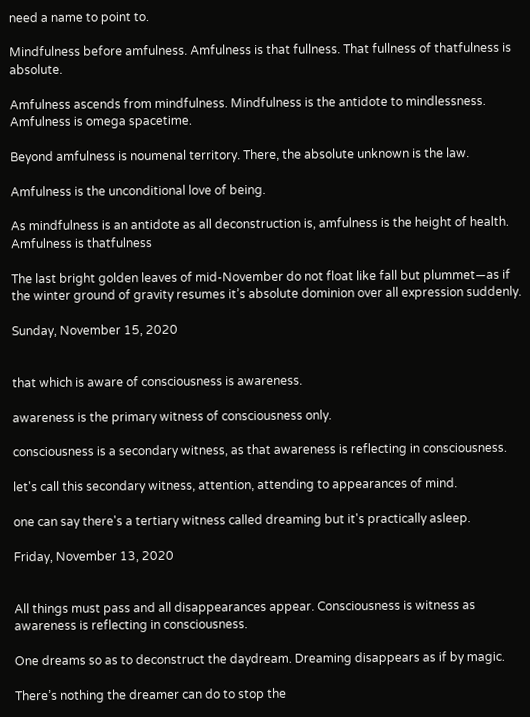need a name to point to.

Mindfulness before amfulness. Amfulness is that fullness. That fullness of thatfulness is absolute.

Amfulness ascends from mindfulness. Mindfulness is the antidote to mindlessness. Amfulness is omega spacetime.

Beyond amfulness is noumenal territory. There, the absolute unknown is the law.

Amfulness is the unconditional love of being.

As mindfulness is an antidote as all deconstruction is, amfulness is the height of health. Amfulness is thatfulness

The last bright golden leaves of mid-November do not float like fall but plummet—as if the winter ground of gravity resumes it’s absolute dominion over all expression suddenly.

Sunday, November 15, 2020


that which is aware of consciousness is awareness.

awareness is the primary witness of consciousness only.

consciousness is a secondary witness, as that awareness is reflecting in consciousness.

let's call this secondary witness, attention, attending to appearances of mind.

one can say there's a tertiary witness called dreaming but it's practically asleep.

Friday, November 13, 2020


All things must pass and all disappearances appear. Consciousness is witness as awareness is reflecting in consciousness.

One dreams so as to deconstruct the daydream. Dreaming disappears as if by magic.

There’s nothing the dreamer can do to stop the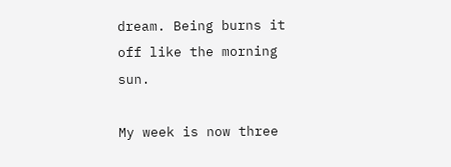dream. Being burns it off like the morning sun.

My week is now three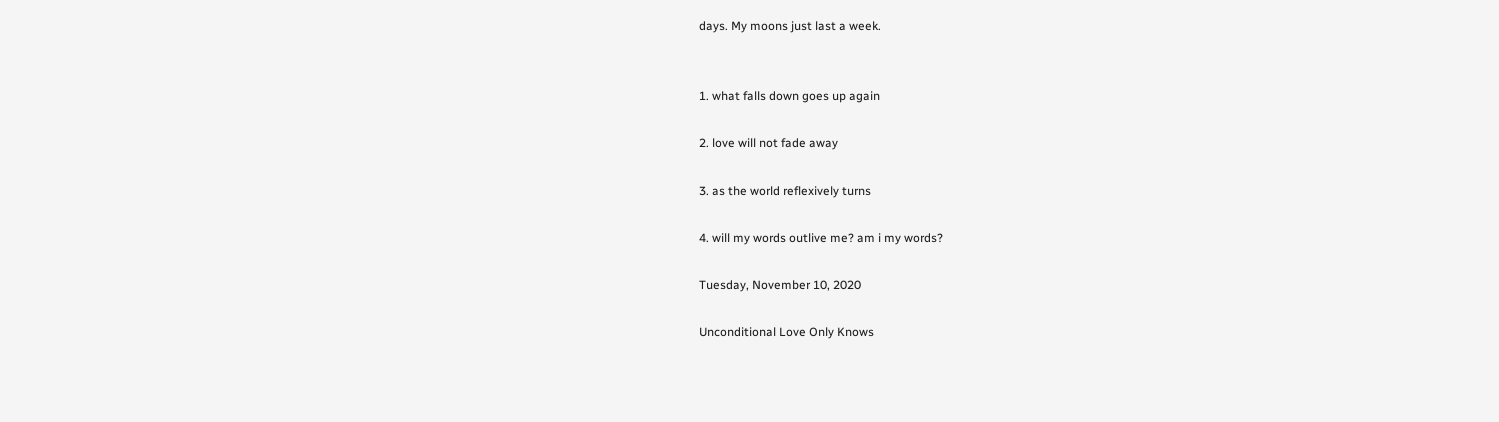days. My moons just last a week.


1. what falls down goes up again

2. love will not fade away

3. as the world reflexively turns

4. will my words outlive me? am i my words?

Tuesday, November 10, 2020

Unconditional Love Only Knows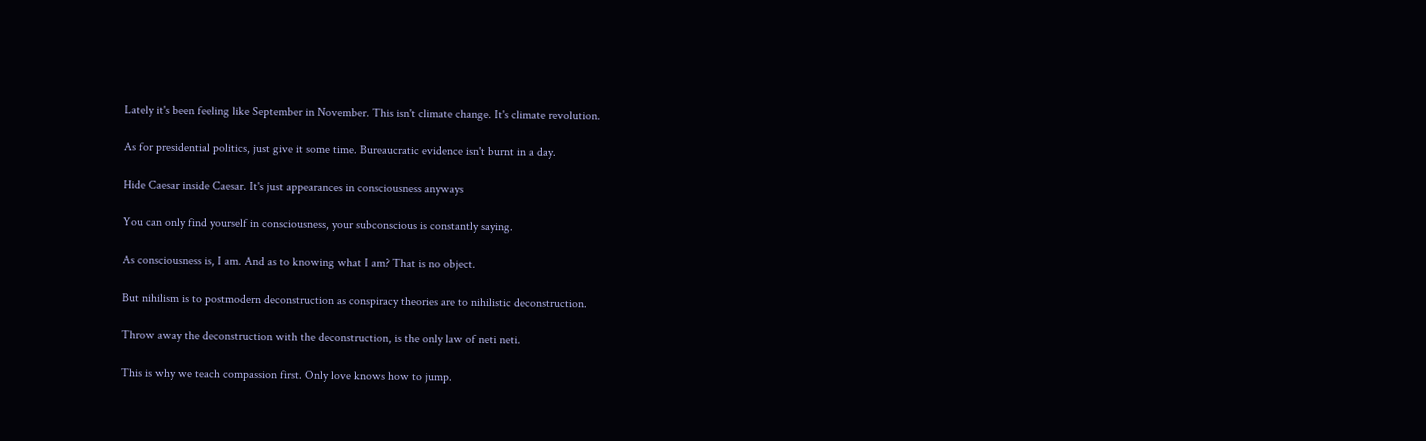Lately it's been feeling like September in November. This isn't climate change. It's climate revolution.

As for presidential politics, just give it some time. Bureaucratic evidence isn't burnt in a day.

Hide Caesar inside Caesar. It's just appearances in consciousness anyways

You can only find yourself in consciousness, your subconscious is constantly saying.

As consciousness is, I am. And as to knowing what I am? That is no object.

But nihilism is to postmodern deconstruction as conspiracy theories are to nihilistic deconstruction.

Throw away the deconstruction with the deconstruction, is the only law of neti neti.

This is why we teach compassion first. Only love knows how to jump.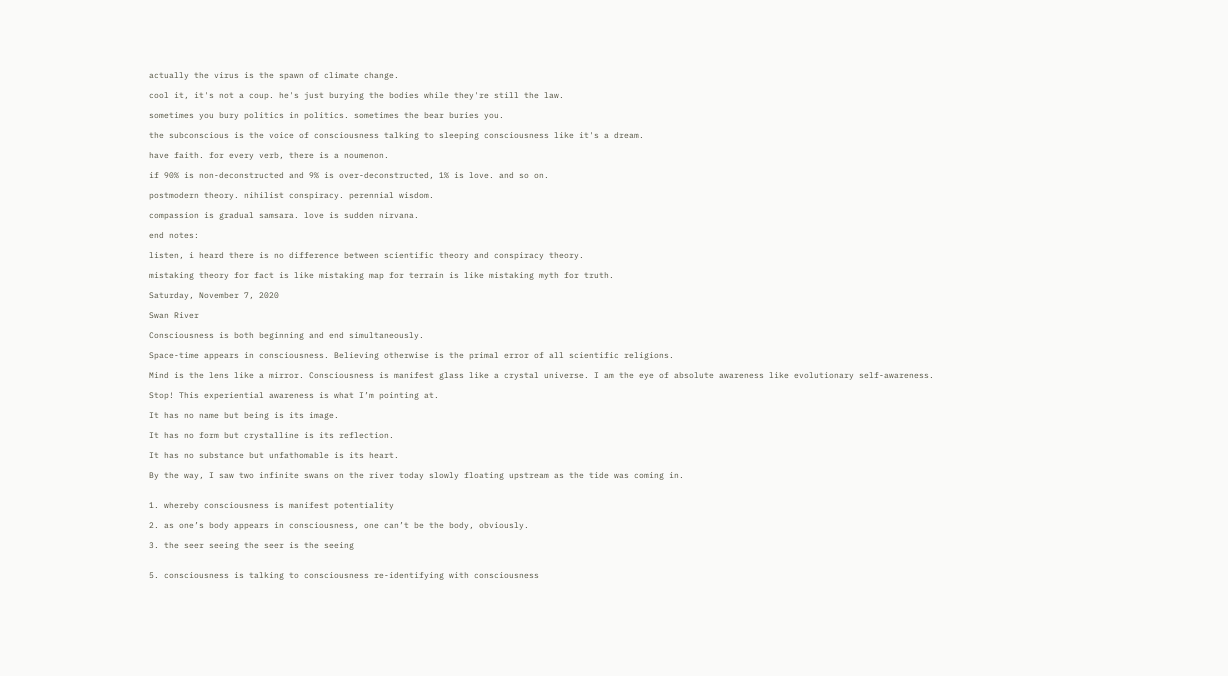actually the virus is the spawn of climate change.

cool it, it's not a coup. he's just burying the bodies while they're still the law.

sometimes you bury politics in politics. sometimes the bear buries you.

the subconscious is the voice of consciousness talking to sleeping consciousness like it's a dream.

have faith. for every verb, there is a noumenon.

if 90% is non-deconstructed and 9% is over-deconstructed, 1% is love. and so on.

postmodern theory. nihilist conspiracy. perennial wisdom.

compassion is gradual samsara. love is sudden nirvana.

end notes:

listen, i heard there is no difference between scientific theory and conspiracy theory.

mistaking theory for fact is like mistaking map for terrain is like mistaking myth for truth.

Saturday, November 7, 2020

Swan River

Consciousness is both beginning and end simultaneously.

Space-time appears in consciousness. Believing otherwise is the primal error of all scientific religions.

Mind is the lens like a mirror. Consciousness is manifest glass like a crystal universe. I am the eye of absolute awareness like evolutionary self-awareness.

Stop! This experiential awareness is what I’m pointing at.

It has no name but being is its image.

It has no form but crystalline is its reflection.

It has no substance but unfathomable is its heart.

By the way, I saw two infinite swans on the river today slowly floating upstream as the tide was coming in.


1. whereby consciousness is manifest potentiality

2. as one’s body appears in consciousness, one can’t be the body, obviously.

3. the seer seeing the seer is the seeing


5. consciousness is talking to consciousness re-identifying with consciousness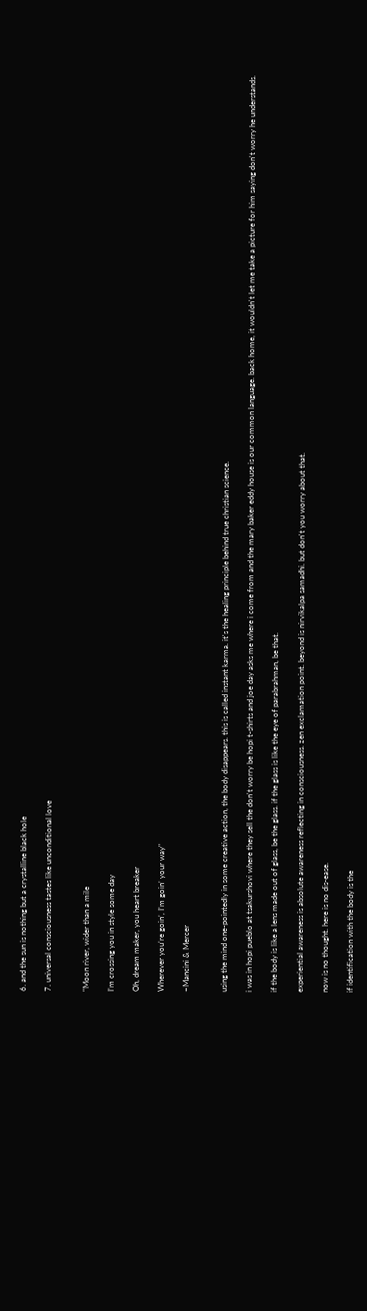6. and the sun is nothing but a crystalline black hole

7. universal consciousness tastes like unconditional love


"Moon river, wider than a mile

I’m crossing you in style some day

Oh, dream maker, you heart breaker

Wherever you’re goin’, I’m goin’ your way"

~Mancini & Mercer


using the mind one-pointedly in some creative action, the body disappears. this is called instant karma. it's the healing principle behind true christian science.

i was in hopi pueblo at tsakurshovi where they sell the don't worry be hopi t-shirts and joe day asks me where i come from and the mary baker eddy house is our common language. back home, it wouldn't let me take a picture for him saying don't worry he understands.

if the body is like a lens made out of glass, be the glass. if the glass is like the eye of parabrahman, be that.

experiential awareness is absolute awareness reflecting in consciousness. zen exclamation point. beyond is nirvikalpa samadhi. but don't you worry about that.

now is no thought. here is no dis-ease.

if identification with the body is the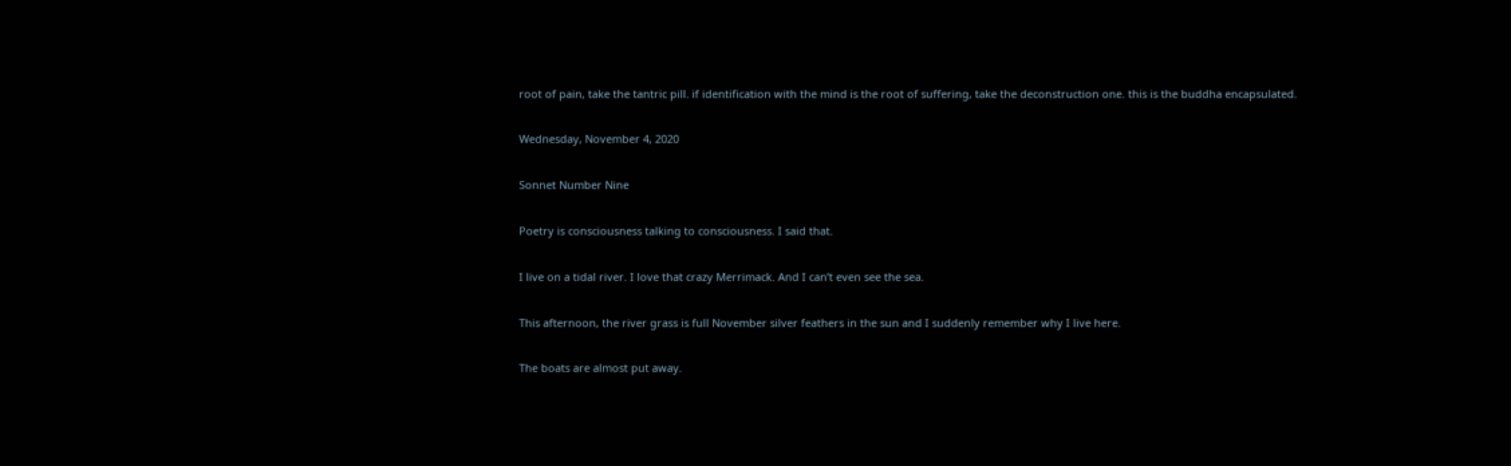root of pain, take the tantric pill. if identification with the mind is the root of suffering, take the deconstruction one. this is the buddha encapsulated.

Wednesday, November 4, 2020

Sonnet Number Nine

Poetry is consciousness talking to consciousness. I said that.

I live on a tidal river. I love that crazy Merrimack. And I can’t even see the sea.

This afternoon, the river grass is full November silver feathers in the sun and I suddenly remember why I live here.

The boats are almost put away.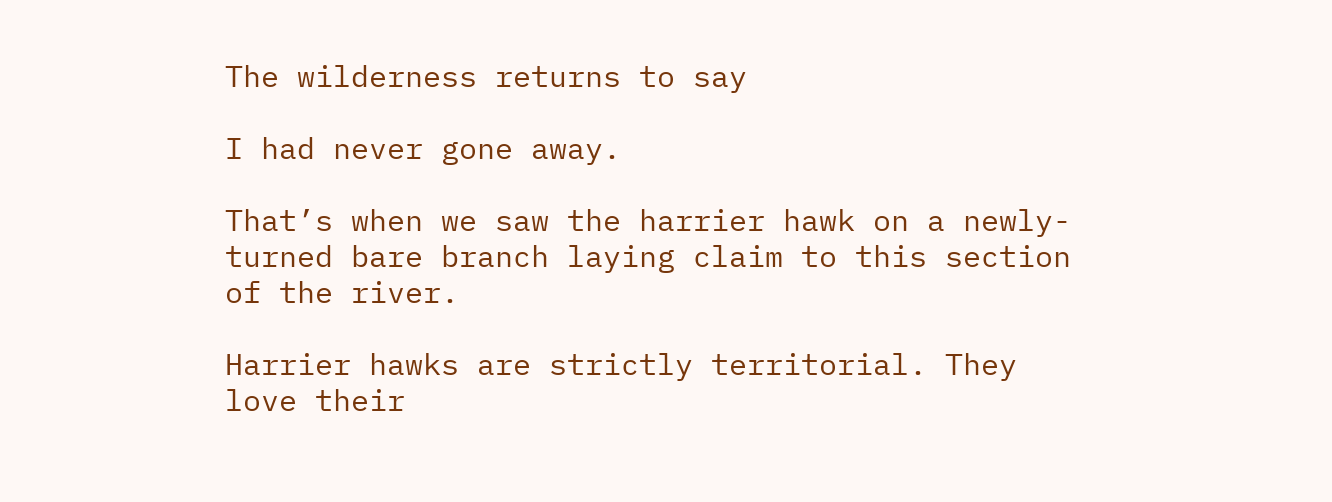The wilderness returns to say

I had never gone away.

That’s when we saw the harrier hawk on a newly-turned bare branch laying claim to this section of the river.

Harrier hawks are strictly territorial. They love their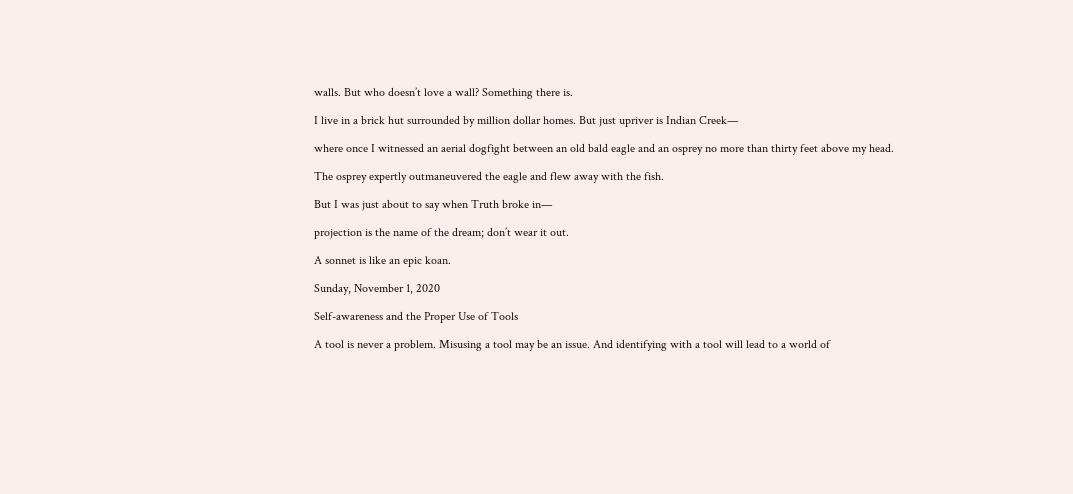walls. But who doesn’t love a wall? Something there is.

I live in a brick hut surrounded by million dollar homes. But just upriver is Indian Creek—

where once I witnessed an aerial dogfight between an old bald eagle and an osprey no more than thirty feet above my head.

The osprey expertly outmaneuvered the eagle and flew away with the fish.

But I was just about to say when Truth broke in—

projection is the name of the dream; don’t wear it out.

A sonnet is like an epic koan.

Sunday, November 1, 2020

Self-awareness and the Proper Use of Tools

A tool is never a problem. Misusing a tool may be an issue. And identifying with a tool will lead to a world of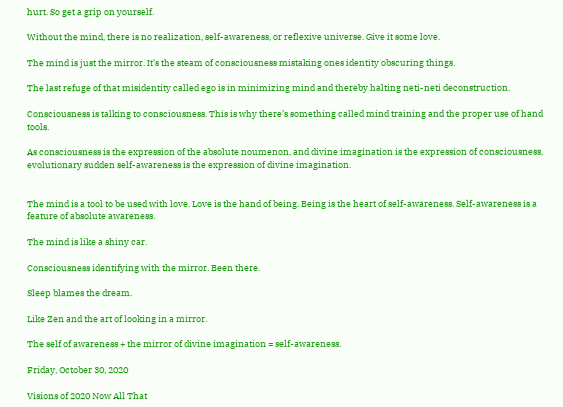hurt. So get a grip on yourself.

Without the mind, there is no realization, self-awareness, or reflexive universe. Give it some love.

The mind is just the mirror. It’s the steam of consciousness mistaking ones identity obscuring things.

The last refuge of that misidentity called ego is in minimizing mind and thereby halting neti-neti deconstruction.

Consciousness is talking to consciousness. This is why there’s something called mind training and the proper use of hand tools.

As consciousness is the expression of the absolute noumenon, and divine imagination is the expression of consciousness, evolutionary sudden self-awareness is the expression of divine imagination.


The mind is a tool to be used with love. Love is the hand of being. Being is the heart of self-awareness. Self-awareness is a feature of absolute awareness.

The mind is like a shiny car.

Consciousness identifying with the mirror. Been there.

Sleep blames the dream.

Like Zen and the art of looking in a mirror.

The self of awareness + the mirror of divine imagination = self-awareness.

Friday, October 30, 2020

Visions of 2020 Now All That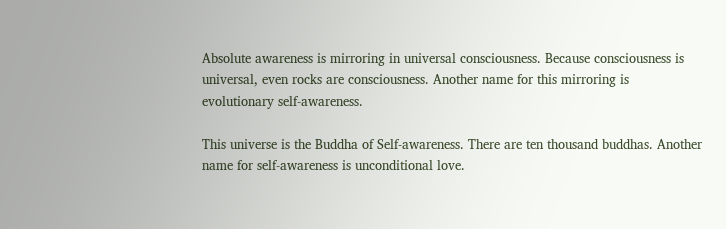Absolute awareness is mirroring in universal consciousness. Because consciousness is universal, even rocks are consciousness. Another name for this mirroring is evolutionary self-awareness.

This universe is the Buddha of Self-awareness. There are ten thousand buddhas. Another name for self-awareness is unconditional love.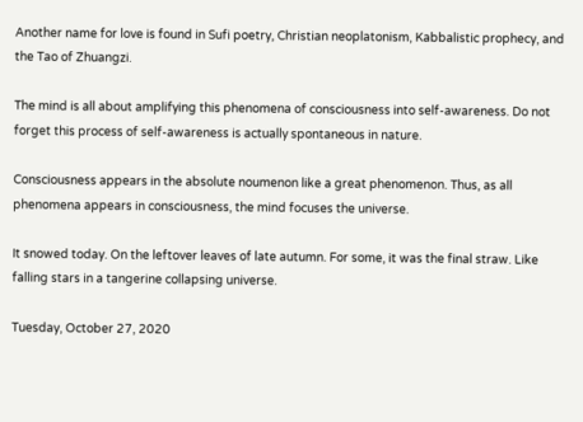Another name for love is found in Sufi poetry, Christian neoplatonism, Kabbalistic prophecy, and the Tao of Zhuangzi.

The mind is all about amplifying this phenomena of consciousness into self-awareness. Do not forget this process of self-awareness is actually spontaneous in nature.

Consciousness appears in the absolute noumenon like a great phenomenon. Thus, as all phenomena appears in consciousness, the mind focuses the universe.

It snowed today. On the leftover leaves of late autumn. For some, it was the final straw. Like falling stars in a tangerine collapsing universe.

Tuesday, October 27, 2020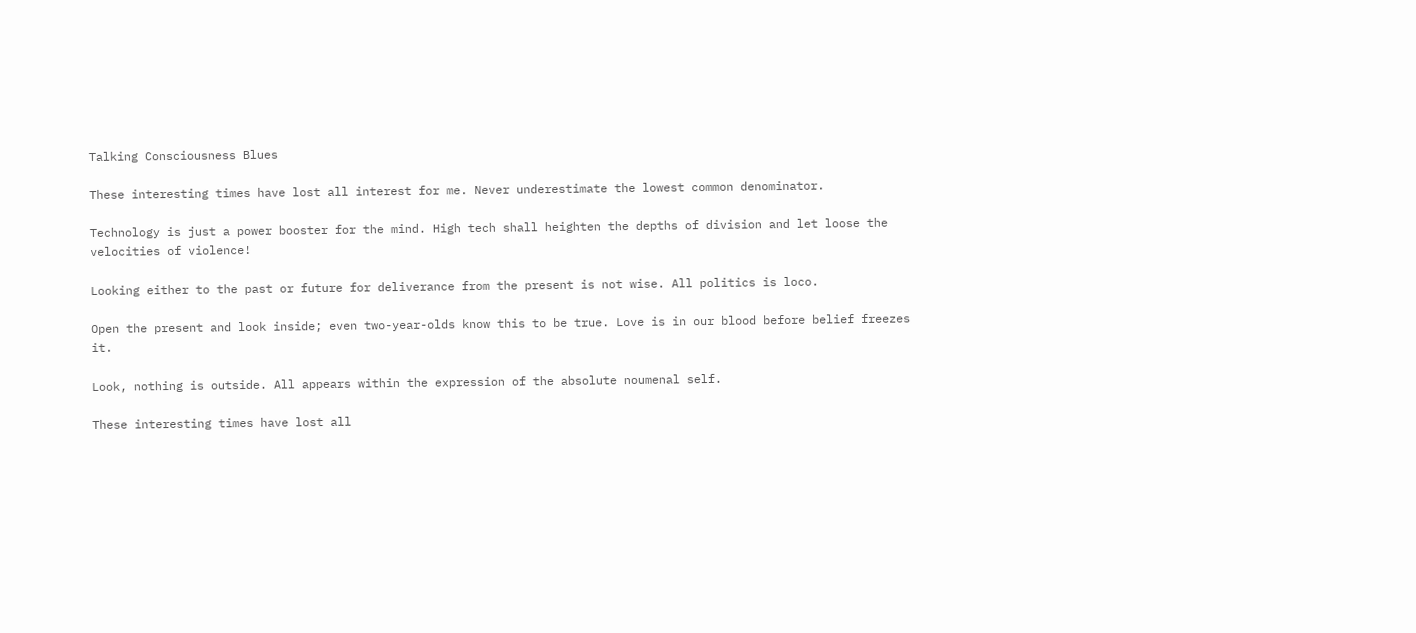Talking Consciousness Blues

These interesting times have lost all interest for me. Never underestimate the lowest common denominator.

Technology is just a power booster for the mind. High tech shall heighten the depths of division and let loose the velocities of violence!

Looking either to the past or future for deliverance from the present is not wise. All politics is loco.

Open the present and look inside; even two-year-olds know this to be true. Love is in our blood before belief freezes it.

Look, nothing is outside. All appears within the expression of the absolute noumenal self.

These interesting times have lost all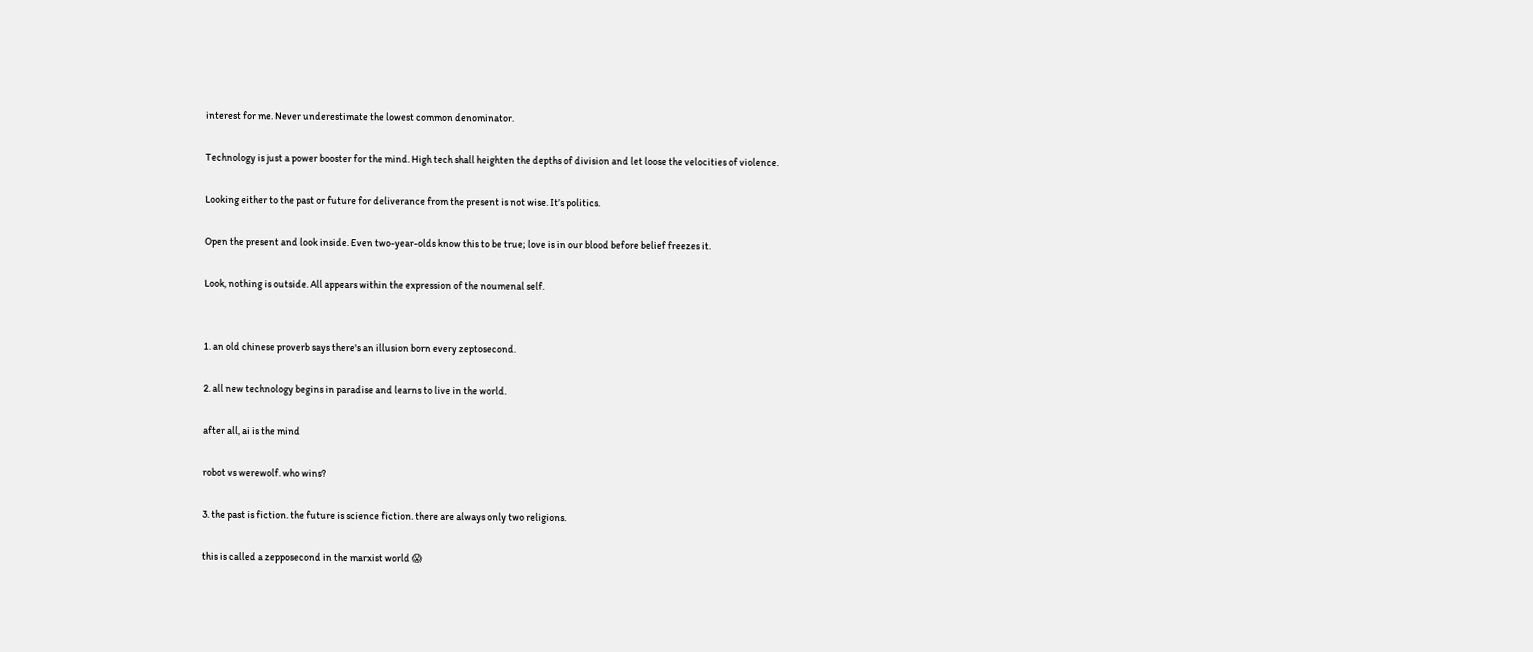interest for me. Never underestimate the lowest common denominator.

Technology is just a power booster for the mind. High tech shall heighten the depths of division and let loose the velocities of violence.

Looking either to the past or future for deliverance from the present is not wise. It’s politics.

Open the present and look inside. Even two-year-olds know this to be true; love is in our blood before belief freezes it.

Look, nothing is outside. All appears within the expression of the noumenal self.


1. an old chinese proverb says there's an illusion born every zeptosecond.

2. all new technology begins in paradise and learns to live in the world.

after all, ai is the mind

robot vs werewolf. who wins?

3. the past is fiction. the future is science fiction. there are always only two religions.

this is called a zepposecond in the marxist world 😱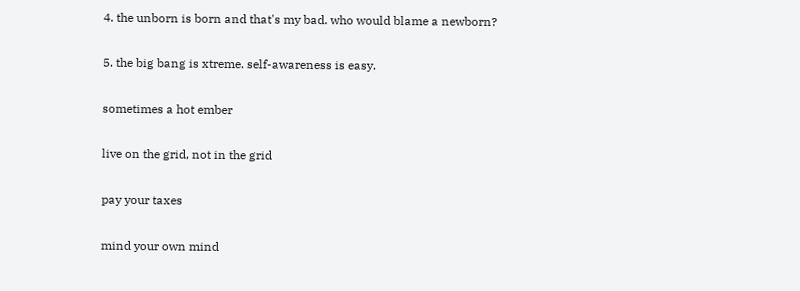4. the unborn is born and that's my bad. who would blame a newborn?

5. the big bang is xtreme. self-awareness is easy.

sometimes a hot ember

live on the grid, not in the grid

pay your taxes

mind your own mind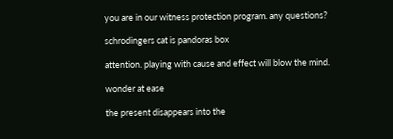you are in our witness protection program. any questions?

schrodingers cat is pandoras box

attention. playing with cause and effect will blow the mind.

wonder at ease

the present disappears into the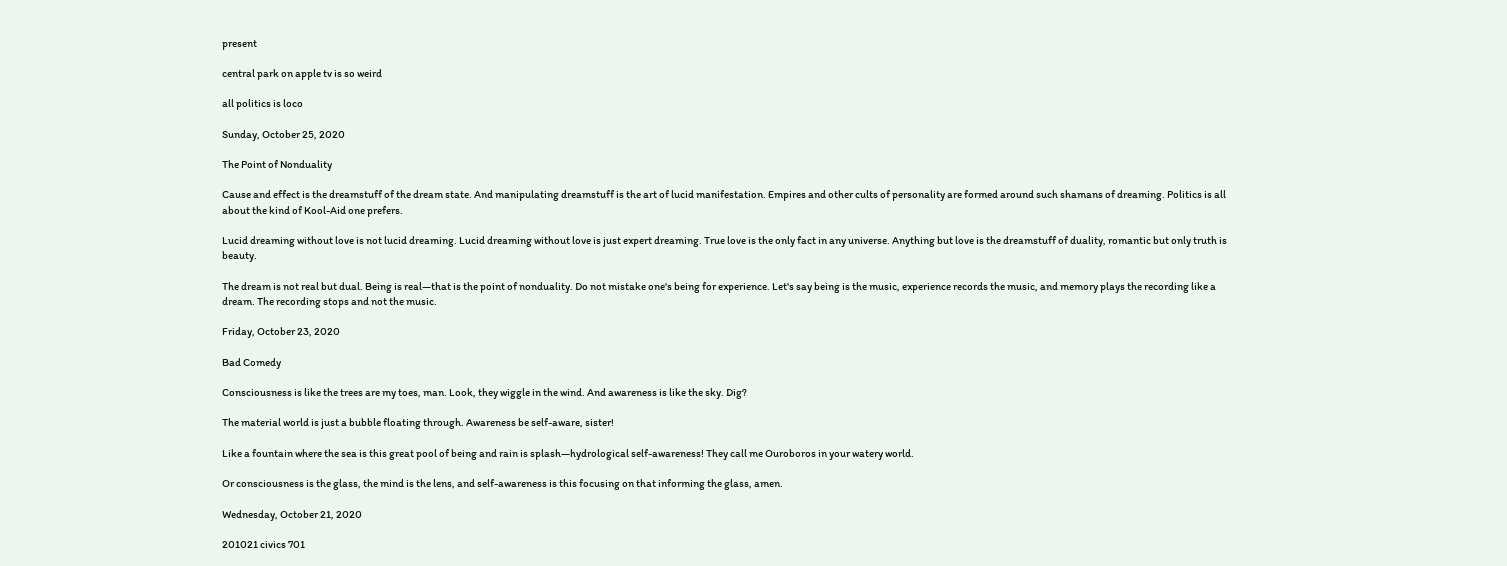present

central park on apple tv is so weird

all politics is loco

Sunday, October 25, 2020

The Point of Nonduality

Cause and effect is the dreamstuff of the dream state. And manipulating dreamstuff is the art of lucid manifestation. Empires and other cults of personality are formed around such shamans of dreaming. Politics is all about the kind of Kool-Aid one prefers.

Lucid dreaming without love is not lucid dreaming. Lucid dreaming without love is just expert dreaming. True love is the only fact in any universe. Anything but love is the dreamstuff of duality, romantic but only truth is beauty.

The dream is not real but dual. Being is real—that is the point of nonduality. Do not mistake one's being for experience. Let's say being is the music, experience records the music, and memory plays the recording like a dream. The recording stops and not the music.

Friday, October 23, 2020

Bad Comedy

Consciousness is like the trees are my toes, man. Look, they wiggle in the wind. And awareness is like the sky. Dig?

The material world is just a bubble floating through. Awareness be self-aware, sister!

Like a fountain where the sea is this great pool of being and rain is splash—hydrological self-awareness! They call me Ouroboros in your watery world.

Or consciousness is the glass, the mind is the lens, and self-awareness is this focusing on that informing the glass, amen.

Wednesday, October 21, 2020

201021 civics 701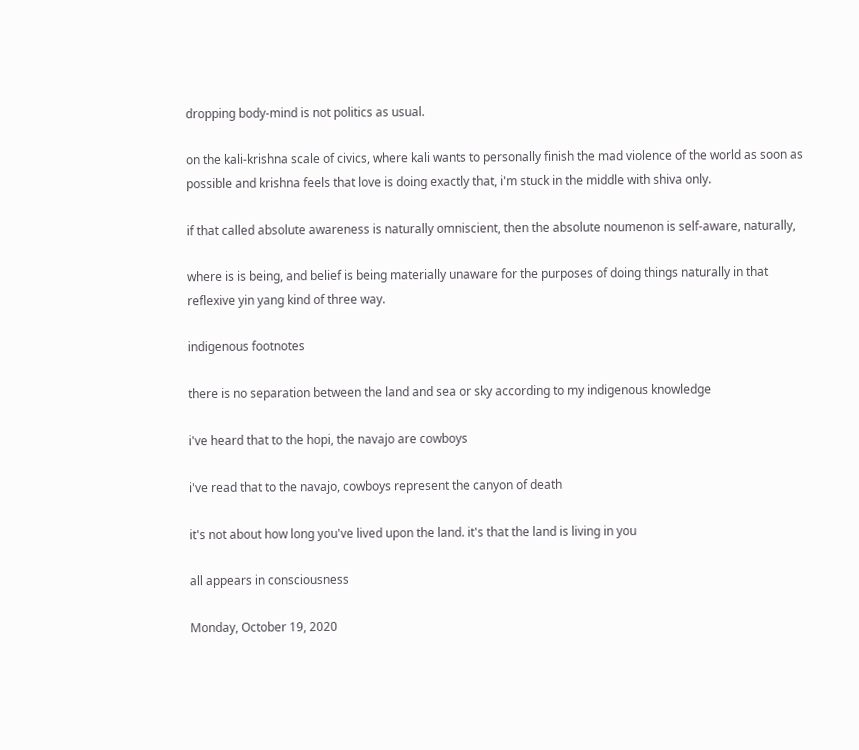dropping body-mind is not politics as usual.

on the kali-krishna scale of civics, where kali wants to personally finish the mad violence of the world as soon as possible and krishna feels that love is doing exactly that, i'm stuck in the middle with shiva only.

if that called absolute awareness is naturally omniscient, then the absolute noumenon is self-aware, naturally,

where is is being, and belief is being materially unaware for the purposes of doing things naturally in that reflexive yin yang kind of three way.

indigenous footnotes

there is no separation between the land and sea or sky according to my indigenous knowledge

i've heard that to the hopi, the navajo are cowboys

i've read that to the navajo, cowboys represent the canyon of death

it's not about how long you've lived upon the land. it's that the land is living in you

all appears in consciousness

Monday, October 19, 2020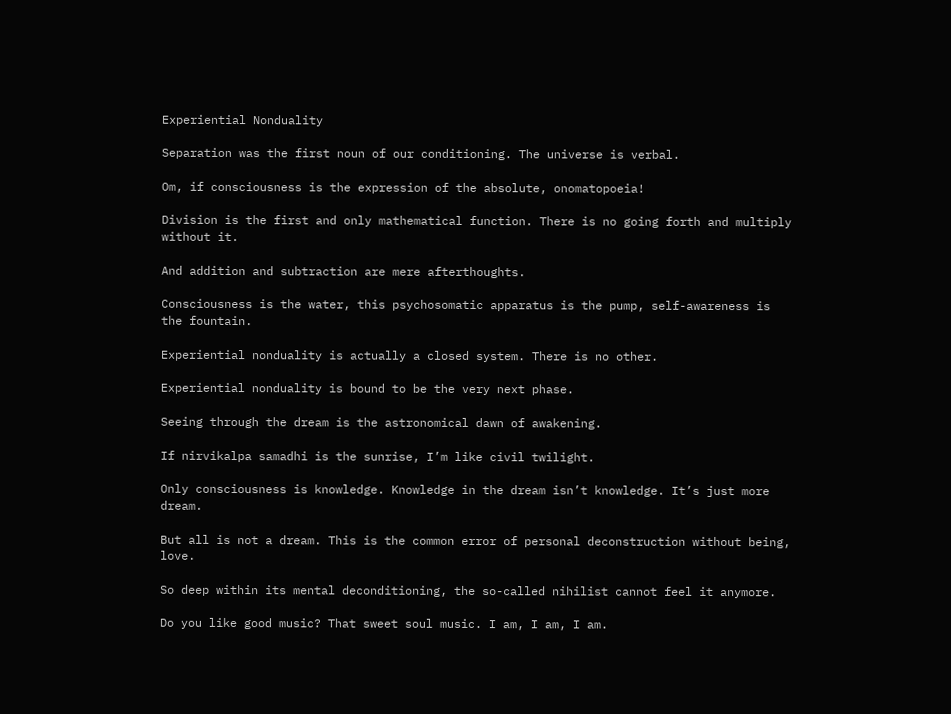Experiential Nonduality

Separation was the first noun of our conditioning. The universe is verbal.

Om, if consciousness is the expression of the absolute, onomatopoeia!

Division is the first and only mathematical function. There is no going forth and multiply without it.

And addition and subtraction are mere afterthoughts.

Consciousness is the water, this psychosomatic apparatus is the pump, self-awareness is the fountain.

Experiential nonduality is actually a closed system. There is no other.

Experiential nonduality is bound to be the very next phase.

Seeing through the dream is the astronomical dawn of awakening.

If nirvikalpa samadhi is the sunrise, I’m like civil twilight.

Only consciousness is knowledge. Knowledge in the dream isn’t knowledge. It’s just more dream.

But all is not a dream. This is the common error of personal deconstruction without being, love.

So deep within its mental deconditioning, the so-called nihilist cannot feel it anymore.

Do you like good music? That sweet soul music. I am, I am, I am.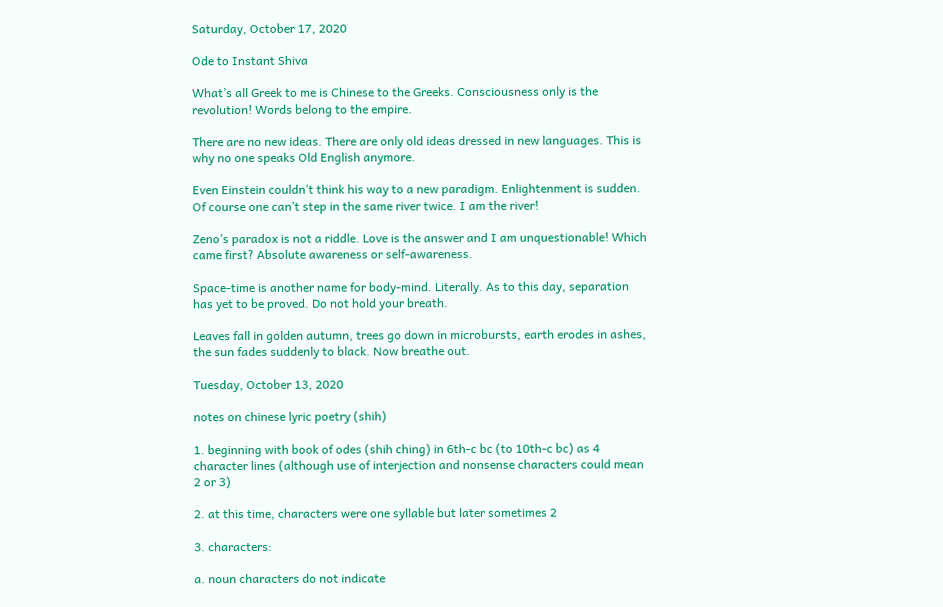Saturday, October 17, 2020

Ode to Instant Shiva

What’s all Greek to me is Chinese to the Greeks. Consciousness only is the revolution! Words belong to the empire.

There are no new ideas. There are only old ideas dressed in new languages. This is why no one speaks Old English anymore.

Even Einstein couldn’t think his way to a new paradigm. Enlightenment is sudden. Of course one can’t step in the same river twice. I am the river!

Zeno’s paradox is not a riddle. Love is the answer and I am unquestionable! Which came first? Absolute awareness or self-awareness.

Space-time is another name for body-mind. Literally. As to this day, separation has yet to be proved. Do not hold your breath.

Leaves fall in golden autumn, trees go down in microbursts, earth erodes in ashes, the sun fades suddenly to black. Now breathe out.

Tuesday, October 13, 2020

notes on chinese lyric poetry (shih)

1. beginning with book of odes (shih ching) in 6th-c bc (to 10th-c bc) as 4 character lines (although use of interjection and nonsense characters could mean 2 or 3)

2. at this time, characters were one syllable but later sometimes 2

3. characters:

a. noun characters do not indicate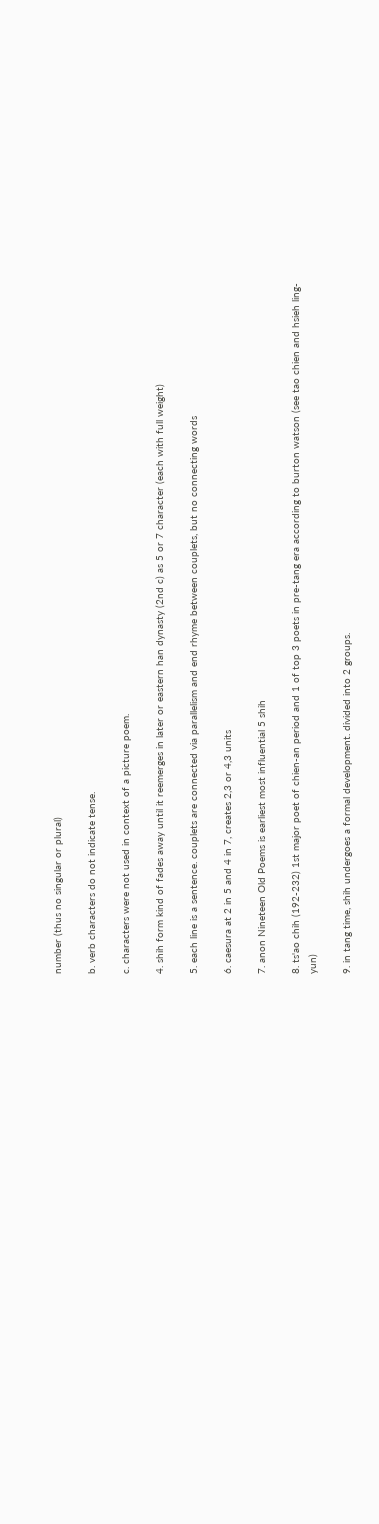number (thus no singular or plural)

b. verb characters do not indicate tense.

c. characters were not used in context of a picture poem.

4. shih form kind of fades away until it reemerges in later or eastern han dynasty (2nd c) as 5 or 7 character (each with full weight)

5. each line is a sentence. couplets are connected via parallelism and end rhyme between couplets, but no connecting words

6. caesura at 2 in 5 and 4 in 7, creates 2,3 or 4,3 units

7. anon Nineteen Old Poems is earliest most influential 5 shih

8. ts'ao chih (192-232) 1st major poet of chien-an period and 1 of top 3 poets in pre-tang era according to burton watson (see tao chien and hsieh ling-yun)

9. in tang time, shih undergoes a formal development. divided into 2 groups.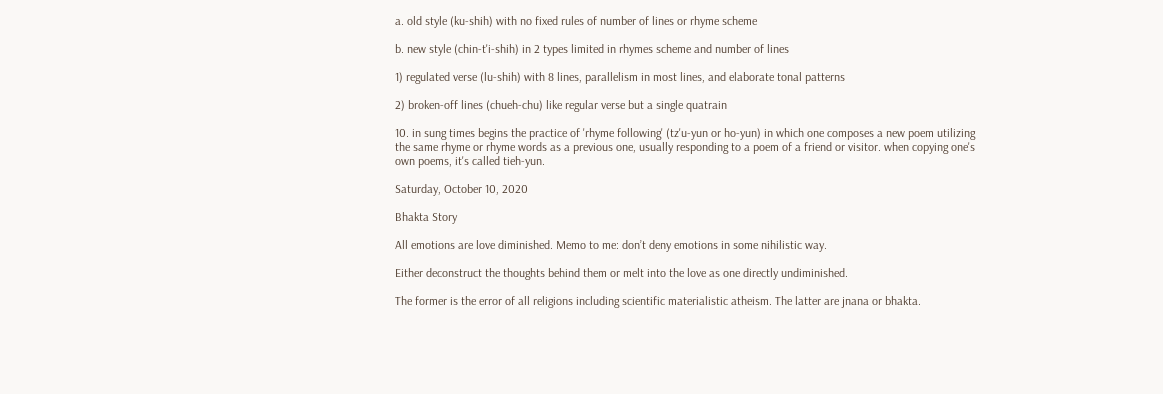a. old style (ku-shih) with no fixed rules of number of lines or rhyme scheme

b. new style (chin-t'i-shih) in 2 types limited in rhymes scheme and number of lines

1) regulated verse (lu-shih) with 8 lines, parallelism in most lines, and elaborate tonal patterns

2) broken-off lines (chueh-chu) like regular verse but a single quatrain

10. in sung times begins the practice of 'rhyme following' (tz'u-yun or ho-yun) in which one composes a new poem utilizing the same rhyme or rhyme words as a previous one, usually responding to a poem of a friend or visitor. when copying one's own poems, it's called tieh-yun.

Saturday, October 10, 2020

Bhakta Story

All emotions are love diminished. Memo to me: don’t deny emotions in some nihilistic way.

Either deconstruct the thoughts behind them or melt into the love as one directly undiminished.

The former is the error of all religions including scientific materialistic atheism. The latter are jnana or bhakta.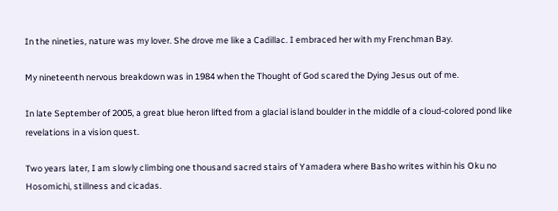In the nineties, nature was my lover. She drove me like a Cadillac. I embraced her with my Frenchman Bay.

My nineteenth nervous breakdown was in 1984 when the Thought of God scared the Dying Jesus out of me.

In late September of 2005, a great blue heron lifted from a glacial island boulder in the middle of a cloud-colored pond like revelations in a vision quest.

Two years later, I am slowly climbing one thousand sacred stairs of Yamadera where Basho writes within his Oku no Hosomichi, stillness and cicadas.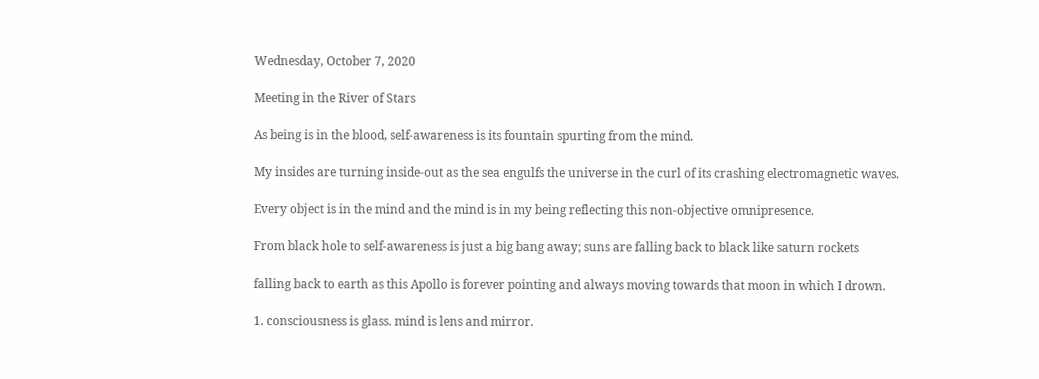Wednesday, October 7, 2020

Meeting in the River of Stars

As being is in the blood, self-awareness is its fountain spurting from the mind.

My insides are turning inside-out as the sea engulfs the universe in the curl of its crashing electromagnetic waves.

Every object is in the mind and the mind is in my being reflecting this non-objective omnipresence.

From black hole to self-awareness is just a big bang away; suns are falling back to black like saturn rockets

falling back to earth as this Apollo is forever pointing and always moving towards that moon in which I drown.

1. consciousness is glass. mind is lens and mirror.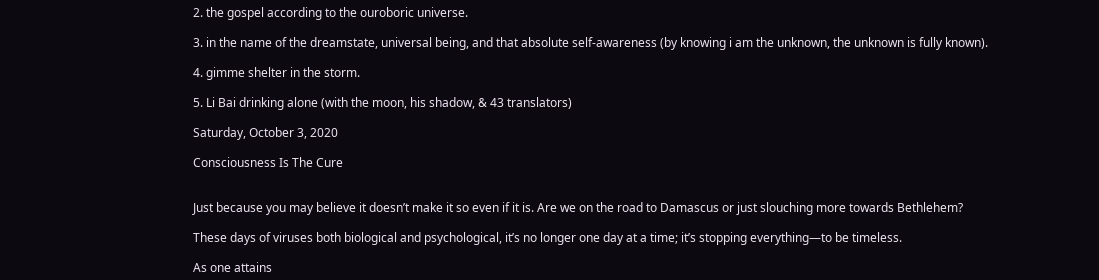2. the gospel according to the ouroboric universe.

3. in the name of the dreamstate, universal being, and that absolute self-awareness (by knowing i am the unknown, the unknown is fully known).

4. gimme shelter in the storm.

5. Li Bai drinking alone (with the moon, his shadow, & 43 translators)

Saturday, October 3, 2020

Consciousness Is The Cure


Just because you may believe it doesn’t make it so even if it is. Are we on the road to Damascus or just slouching more towards Bethlehem?

These days of viruses both biological and psychological, it’s no longer one day at a time; it’s stopping everything—to be timeless.

As one attains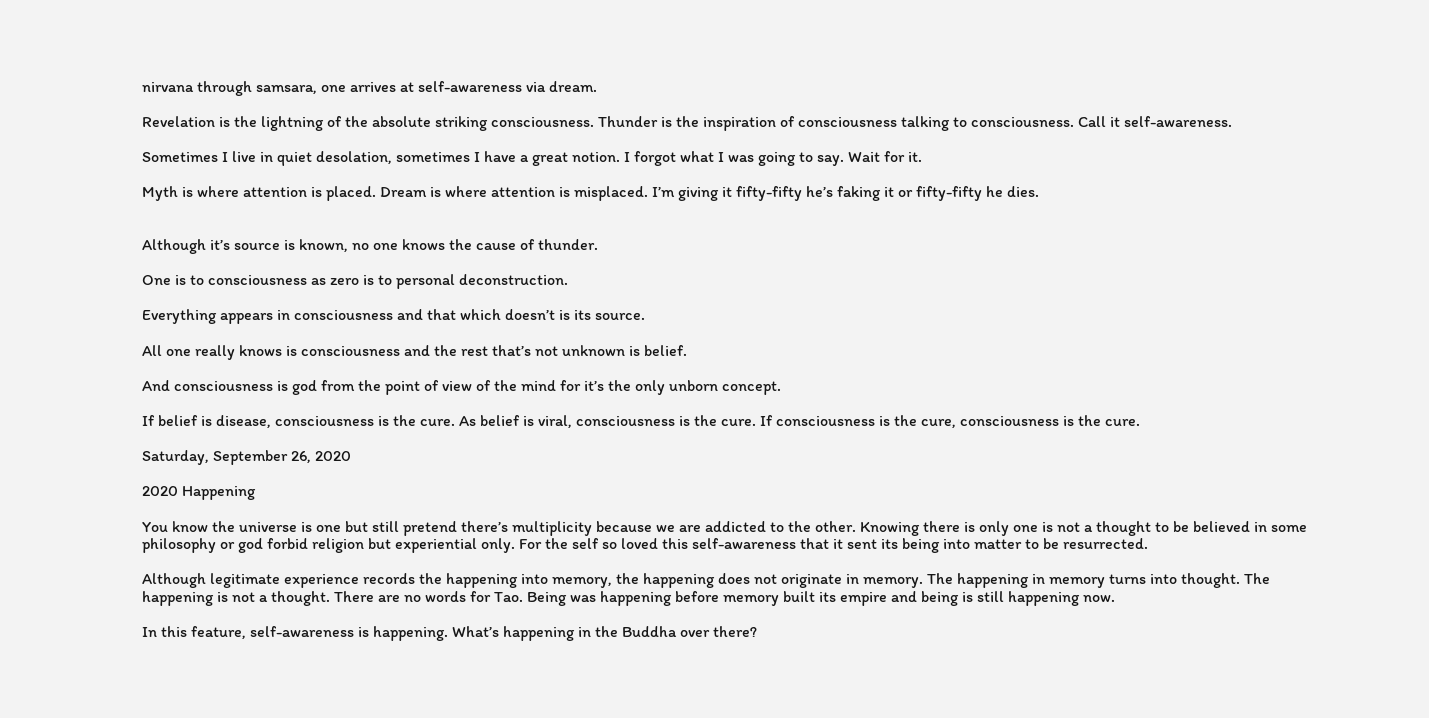nirvana through samsara, one arrives at self-awareness via dream.

Revelation is the lightning of the absolute striking consciousness. Thunder is the inspiration of consciousness talking to consciousness. Call it self-awareness.

Sometimes I live in quiet desolation, sometimes I have a great notion. I forgot what I was going to say. Wait for it.

Myth is where attention is placed. Dream is where attention is misplaced. I’m giving it fifty-fifty he’s faking it or fifty-fifty he dies.


Although it’s source is known, no one knows the cause of thunder.

One is to consciousness as zero is to personal deconstruction.

Everything appears in consciousness and that which doesn’t is its source.

All one really knows is consciousness and the rest that’s not unknown is belief.

And consciousness is god from the point of view of the mind for it’s the only unborn concept.

If belief is disease, consciousness is the cure. As belief is viral, consciousness is the cure. If consciousness is the cure, consciousness is the cure.

Saturday, September 26, 2020

2020 Happening

You know the universe is one but still pretend there’s multiplicity because we are addicted to the other. Knowing there is only one is not a thought to be believed in some philosophy or god forbid religion but experiential only. For the self so loved this self-awareness that it sent its being into matter to be resurrected.

Although legitimate experience records the happening into memory, the happening does not originate in memory. The happening in memory turns into thought. The happening is not a thought. There are no words for Tao. Being was happening before memory built its empire and being is still happening now.

In this feature, self-awareness is happening. What’s happening in the Buddha over there?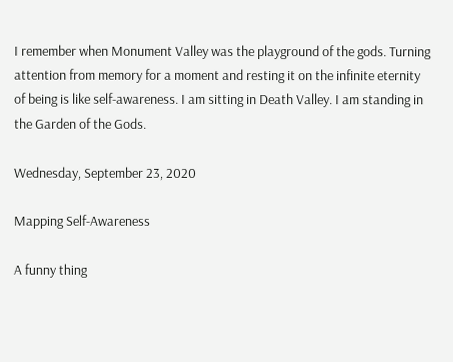I remember when Monument Valley was the playground of the gods. Turning attention from memory for a moment and resting it on the infinite eternity of being is like self-awareness. I am sitting in Death Valley. I am standing in the Garden of the Gods.

Wednesday, September 23, 2020

Mapping Self-Awareness

A funny thing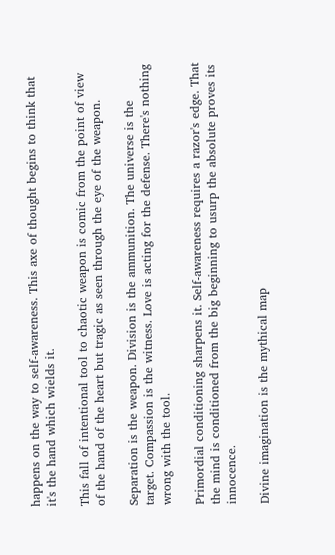happens on the way to self-awareness. This axe of thought begins to think that it's the hand which wields it.

This fall of intentional tool to chaotic weapon is comic from the point of view of the hand of the heart but tragic as seen through the eye of the weapon.

Separation is the weapon. Division is the ammunition. The universe is the target. Compassion is the witness. Love is acting for the defense. There's nothing wrong with the tool.

Primordial conditioning sharpens it. Self-awareness requires a razor's edge. That the mind is conditioned from the big beginning to usurp the absolute proves its innocence.

Divine imagination is the mythical map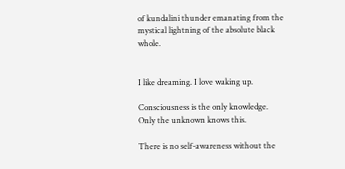of kundalini thunder emanating from the mystical lightning of the absolute black whole.


I like dreaming. I love waking up.

Consciousness is the only knowledge. Only the unknown knows this.

There is no self-awareness without the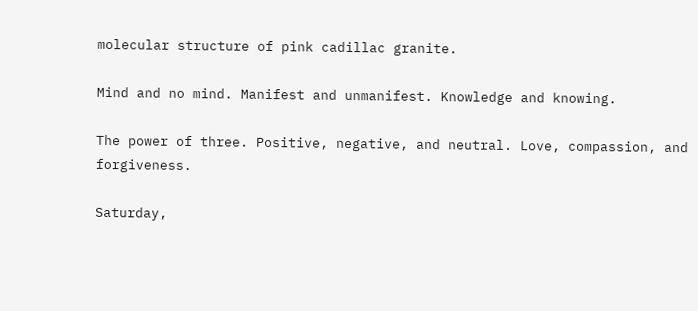molecular structure of pink cadillac granite.

Mind and no mind. Manifest and unmanifest. Knowledge and knowing.

The power of three. Positive, negative, and neutral. Love, compassion, and forgiveness.

Saturday,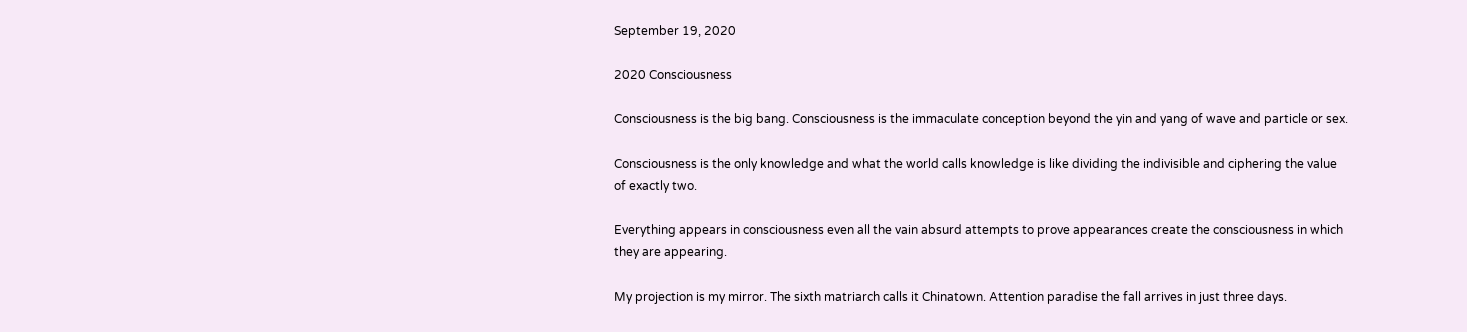September 19, 2020

2020 Consciousness

Consciousness is the big bang. Consciousness is the immaculate conception beyond the yin and yang of wave and particle or sex.

Consciousness is the only knowledge and what the world calls knowledge is like dividing the indivisible and ciphering the value of exactly two.

Everything appears in consciousness even all the vain absurd attempts to prove appearances create the consciousness in which they are appearing.

My projection is my mirror. The sixth matriarch calls it Chinatown. Attention paradise the fall arrives in just three days.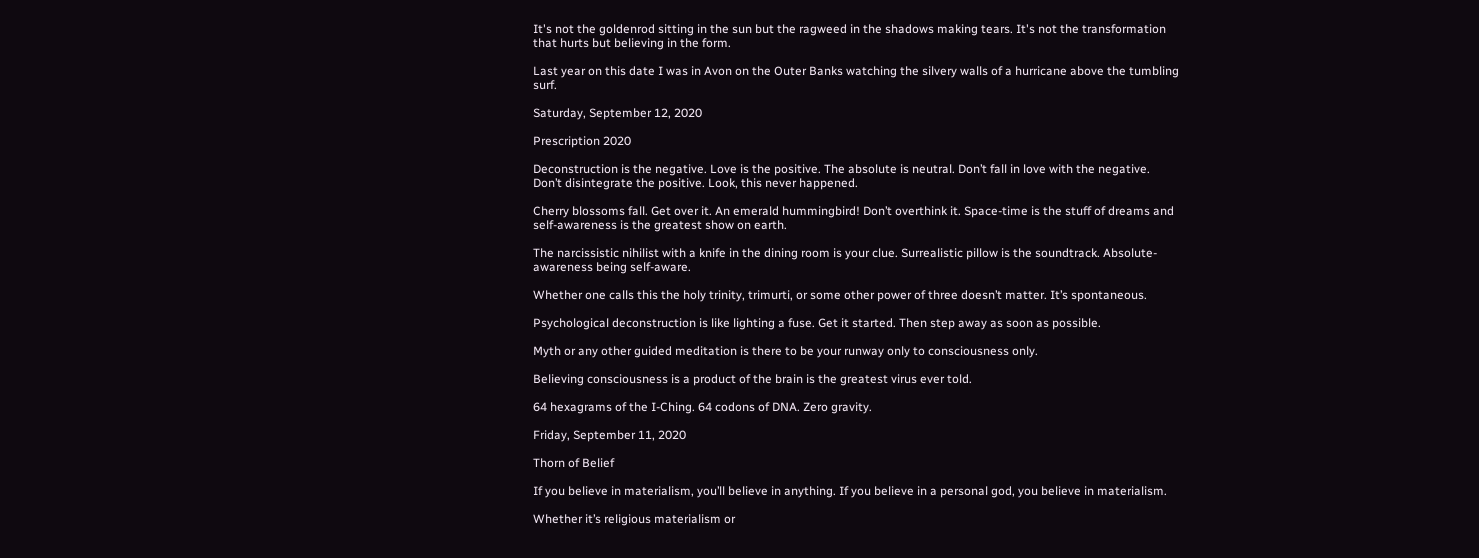It's not the goldenrod sitting in the sun but the ragweed in the shadows making tears. It's not the transformation that hurts but believing in the form.

Last year on this date I was in Avon on the Outer Banks watching the silvery walls of a hurricane above the tumbling surf.

Saturday, September 12, 2020

Prescription 2020

Deconstruction is the negative. Love is the positive. The absolute is neutral. Don’t fall in love with the negative. Don’t disintegrate the positive. Look, this never happened.

Cherry blossoms fall. Get over it. An emerald hummingbird! Don’t overthink it. Space-time is the stuff of dreams and self-awareness is the greatest show on earth.

The narcissistic nihilist with a knife in the dining room is your clue. Surrealistic pillow is the soundtrack. Absolute-awareness being self-aware.

Whether one calls this the holy trinity, trimurti, or some other power of three doesn’t matter. It’s spontaneous.

Psychological deconstruction is like lighting a fuse. Get it started. Then step away as soon as possible.

Myth or any other guided meditation is there to be your runway only to consciousness only.

Believing consciousness is a product of the brain is the greatest virus ever told.

64 hexagrams of the I-Ching. 64 codons of DNA. Zero gravity.

Friday, September 11, 2020

Thorn of Belief

If you believe in materialism, you’ll believe in anything. If you believe in a personal god, you believe in materialism.

Whether it’s religious materialism or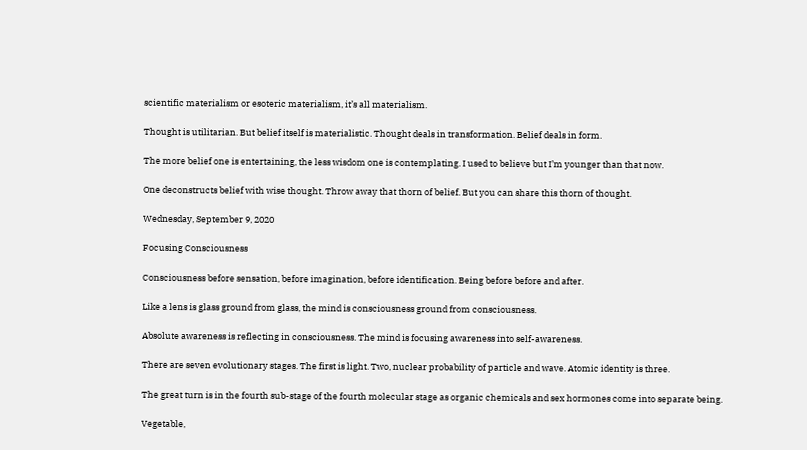scientific materialism or esoteric materialism, it’s all materialism.

Thought is utilitarian. But belief itself is materialistic. Thought deals in transformation. Belief deals in form.

The more belief one is entertaining, the less wisdom one is contemplating. I used to believe but I’m younger than that now.

One deconstructs belief with wise thought. Throw away that thorn of belief. But you can share this thorn of thought.

Wednesday, September 9, 2020

Focusing Consciousness

Consciousness before sensation, before imagination, before identification. Being before before and after.

Like a lens is glass ground from glass, the mind is consciousness ground from consciousness.

Absolute awareness is reflecting in consciousness. The mind is focusing awareness into self-awareness.

There are seven evolutionary stages. The first is light. Two, nuclear probability of particle and wave. Atomic identity is three.

The great turn is in the fourth sub-stage of the fourth molecular stage as organic chemicals and sex hormones come into separate being.

Vegetable,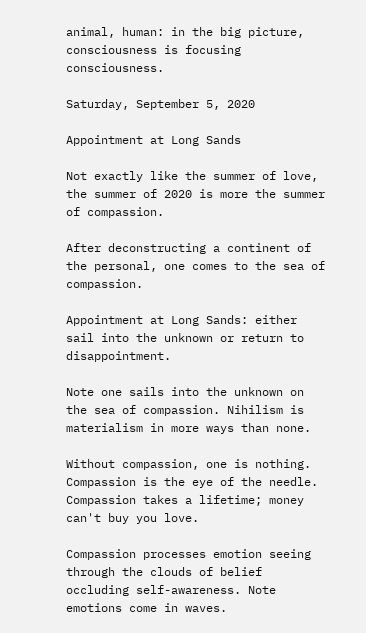animal, human: in the big picture, consciousness is focusing consciousness.

Saturday, September 5, 2020

Appointment at Long Sands

Not exactly like the summer of love, the summer of 2020 is more the summer of compassion.

After deconstructing a continent of the personal, one comes to the sea of compassion.

Appointment at Long Sands: either sail into the unknown or return to disappointment.

Note one sails into the unknown on the sea of compassion. Nihilism is materialism in more ways than none.

Without compassion, one is nothing. Compassion is the eye of the needle. Compassion takes a lifetime; money can't buy you love.

Compassion processes emotion seeing through the clouds of belief occluding self-awareness. Note emotions come in waves.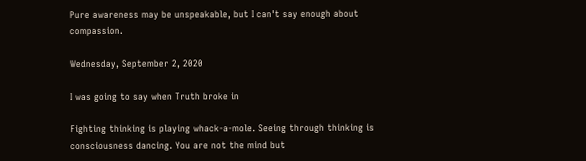Pure awareness may be unspeakable, but I can't say enough about compassion.

Wednesday, September 2, 2020

I was going to say when Truth broke in

Fighting thinking is playing whack-a-mole. Seeing through thinking is consciousness dancing. You are not the mind but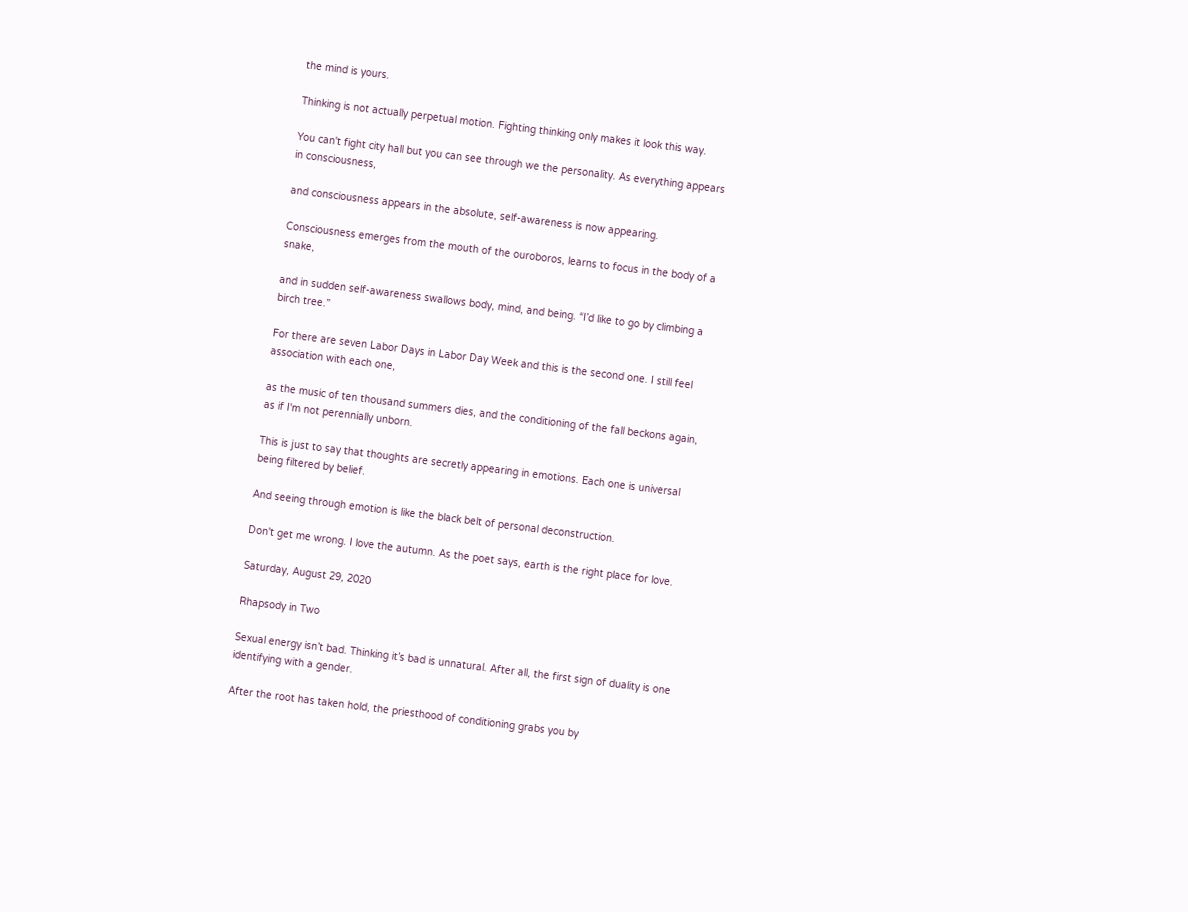the mind is yours.

Thinking is not actually perpetual motion. Fighting thinking only makes it look this way.

You can't fight city hall but you can see through we the personality. As everything appears in consciousness,

and consciousness appears in the absolute, self-awareness is now appearing.

Consciousness emerges from the mouth of the ouroboros, learns to focus in the body of a snake,

and in sudden self-awareness swallows body, mind, and being. “I’d like to go by climbing a birch tree.”

For there are seven Labor Days in Labor Day Week and this is the second one. I still feel association with each one,

as the music of ten thousand summers dies, and the conditioning of the fall beckons again, as if I'm not perennially unborn.

This is just to say that thoughts are secretly appearing in emotions. Each one is universal being filtered by belief.

And seeing through emotion is like the black belt of personal deconstruction.

Don't get me wrong. I love the autumn. As the poet says, earth is the right place for love.

Saturday, August 29, 2020

Rhapsody in Two

Sexual energy isn’t bad. Thinking it’s bad is unnatural. After all, the first sign of duality is one identifying with a gender.

After the root has taken hold, the priesthood of conditioning grabs you by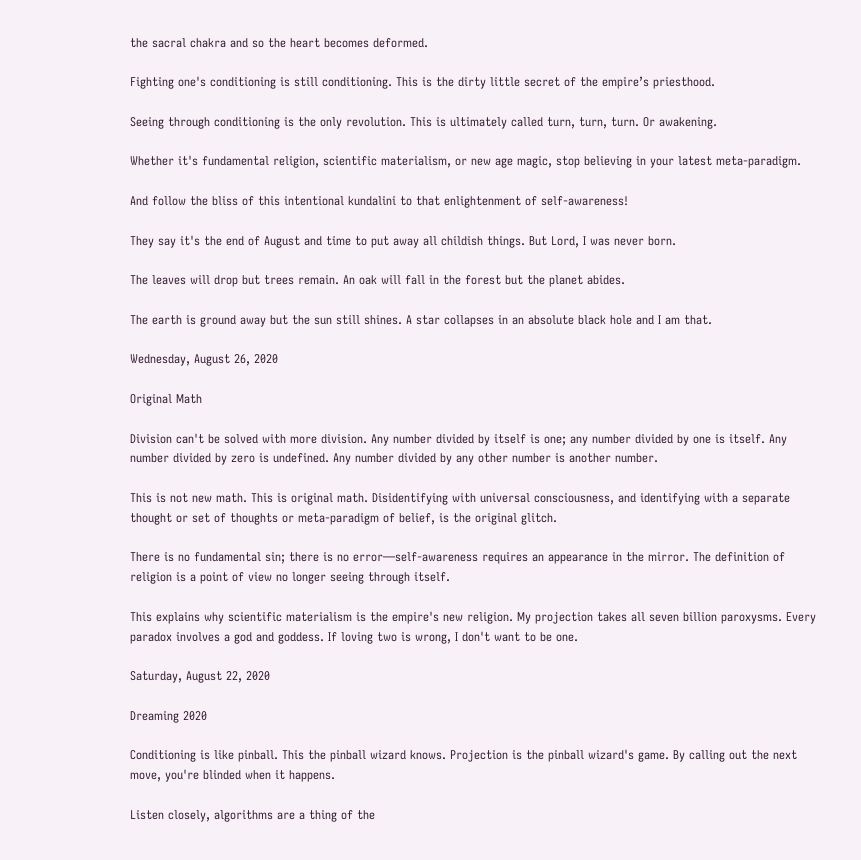the sacral chakra and so the heart becomes deformed.

Fighting one's conditioning is still conditioning. This is the dirty little secret of the empire’s priesthood.

Seeing through conditioning is the only revolution. This is ultimately called turn, turn, turn. Or awakening.

Whether it's fundamental religion, scientific materialism, or new age magic, stop believing in your latest meta-paradigm.

And follow the bliss of this intentional kundalini to that enlightenment of self-awareness!

They say it's the end of August and time to put away all childish things. But Lord, I was never born.

The leaves will drop but trees remain. An oak will fall in the forest but the planet abides.

The earth is ground away but the sun still shines. A star collapses in an absolute black hole and I am that.

Wednesday, August 26, 2020

Original Math

Division can't be solved with more division. Any number divided by itself is one; any number divided by one is itself. Any number divided by zero is undefined. Any number divided by any other number is another number.

This is not new math. This is original math. Disidentifying with universal consciousness, and identifying with a separate thought or set of thoughts or meta-paradigm of belief, is the original glitch.

There is no fundamental sin; there is no error—self-awareness requires an appearance in the mirror. The definition of religion is a point of view no longer seeing through itself.

This explains why scientific materialism is the empire's new religion. My projection takes all seven billion paroxysms. Every paradox involves a god and goddess. If loving two is wrong, I don't want to be one.

Saturday, August 22, 2020

Dreaming 2020

Conditioning is like pinball. This the pinball wizard knows. Projection is the pinball wizard's game. By calling out the next move, you're blinded when it happens.

Listen closely, algorithms are a thing of the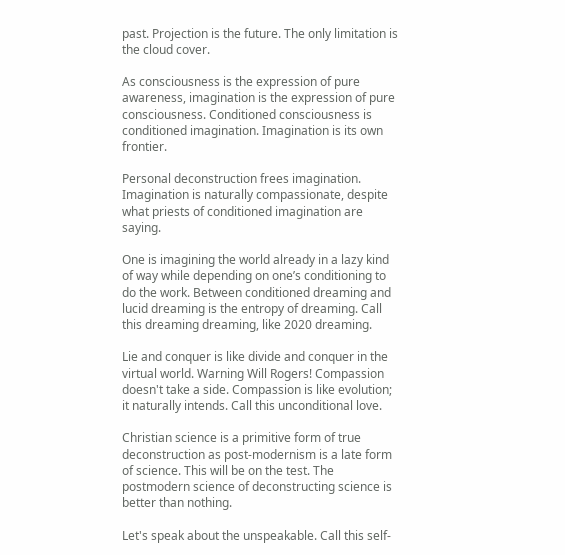past. Projection is the future. The only limitation is the cloud cover.

As consciousness is the expression of pure awareness, imagination is the expression of pure consciousness. Conditioned consciousness is conditioned imagination. Imagination is its own frontier.

Personal deconstruction frees imagination. Imagination is naturally compassionate, despite what priests of conditioned imagination are saying.

One is imagining the world already in a lazy kind of way while depending on one’s conditioning to do the work. Between conditioned dreaming and lucid dreaming is the entropy of dreaming. Call this dreaming dreaming, like 2020 dreaming.

Lie and conquer is like divide and conquer in the virtual world. Warning Will Rogers! Compassion doesn't take a side. Compassion is like evolution; it naturally intends. Call this unconditional love.

Christian science is a primitive form of true deconstruction as post-modernism is a late form of science. This will be on the test. The postmodern science of deconstructing science is better than nothing.

Let's speak about the unspeakable. Call this self-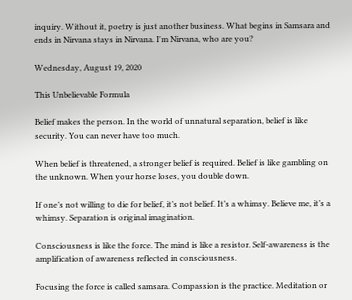inquiry. Without it, poetry is just another business. What begins in Samsara and ends in Nirvana stays in Nirvana. I'm Nirvana, who are you?

Wednesday, August 19, 2020

This Unbelievable Formula

Belief makes the person. In the world of unnatural separation, belief is like security. You can never have too much.

When belief is threatened, a stronger belief is required. Belief is like gambling on the unknown. When your horse loses, you double down.

If one’s not willing to die for belief, it’s not belief. It’s a whimsy. Believe me, it’s a whimsy. Separation is original imagination.

Consciousness is like the force. The mind is like a resistor. Self-awareness is the amplification of awareness reflected in consciousness.

Focusing the force is called samsara. Compassion is the practice. Meditation or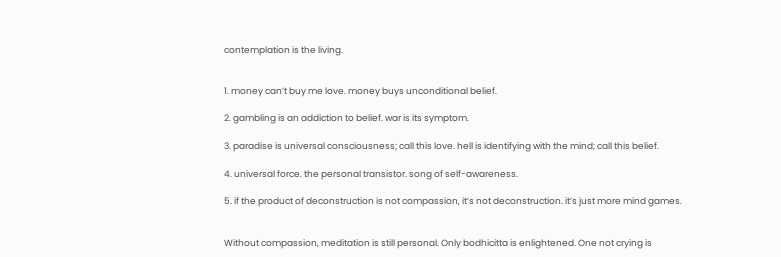contemplation is the living.


1. money can’t buy me love. money buys unconditional belief.

2. gambling is an addiction to belief. war is its symptom.

3. paradise is universal consciousness; call this love. hell is identifying with the mind; call this belief.

4. universal force. the personal transistor. song of self-awareness.

5. if the product of deconstruction is not compassion, it’s not deconstruction. it’s just more mind games.


Without compassion, meditation is still personal. Only bodhicitta is enlightened. One not crying is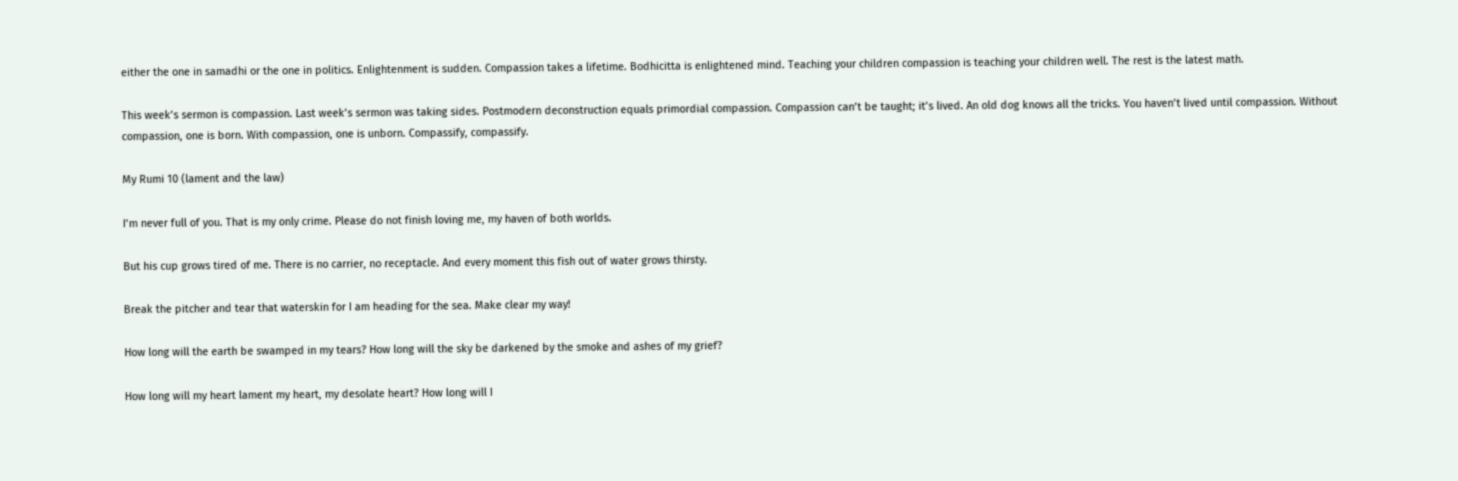either the one in samadhi or the one in politics. Enlightenment is sudden. Compassion takes a lifetime. Bodhicitta is enlightened mind. Teaching your children compassion is teaching your children well. The rest is the latest math.

This week’s sermon is compassion. Last week’s sermon was taking sides. Postmodern deconstruction equals primordial compassion. Compassion can’t be taught; it’s lived. An old dog knows all the tricks. You haven’t lived until compassion. Without compassion, one is born. With compassion, one is unborn. Compassify, compassify.

My Rumi 10 (lament and the law)

I’m never full of you. That is my only crime. Please do not finish loving me, my haven of both worlds.

But his cup grows tired of me. There is no carrier, no receptacle. And every moment this fish out of water grows thirsty.

Break the pitcher and tear that waterskin for I am heading for the sea. Make clear my way!

How long will the earth be swamped in my tears? How long will the sky be darkened by the smoke and ashes of my grief?

How long will my heart lament my heart, my desolate heart? How long will I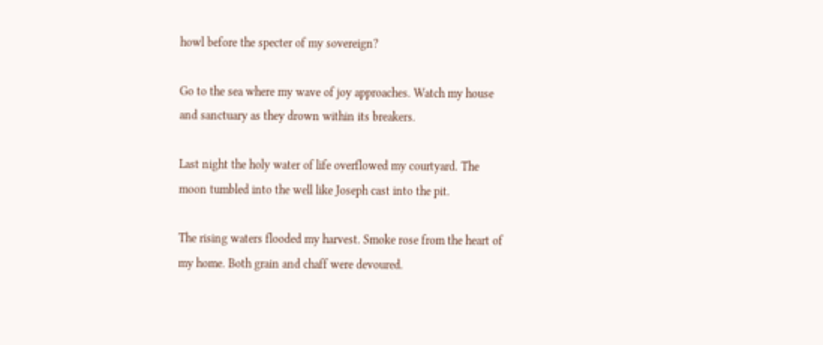howl before the specter of my sovereign?

Go to the sea where my wave of joy approaches. Watch my house and sanctuary as they drown within its breakers.

Last night the holy water of life overflowed my courtyard. The moon tumbled into the well like Joseph cast into the pit.

The rising waters flooded my harvest. Smoke rose from the heart of my home. Both grain and chaff were devoured.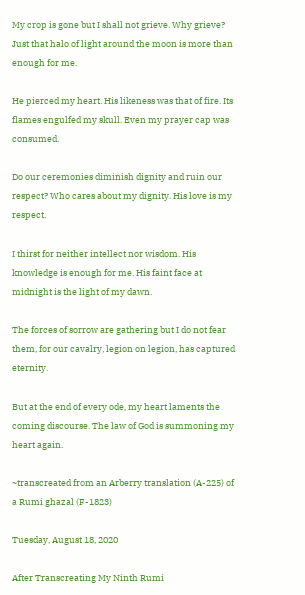My crop is gone but I shall not grieve. Why grieve? Just that halo of light around the moon is more than enough for me.

He pierced my heart. His likeness was that of fire. Its flames engulfed my skull. Even my prayer cap was consumed.

Do our ceremonies diminish dignity and ruin our respect? Who cares about my dignity. His love is my respect.

I thirst for neither intellect nor wisdom. His knowledge is enough for me. His faint face at midnight is the light of my dawn.

The forces of sorrow are gathering but I do not fear them, for our cavalry, legion on legion, has captured eternity.

But at the end of every ode, my heart laments the coming discourse. The law of God is summoning my heart again.

~transcreated from an Arberry translation (A-225) of a Rumi ghazal (F-1823)

Tuesday, August 18, 2020

After Transcreating My Ninth Rumi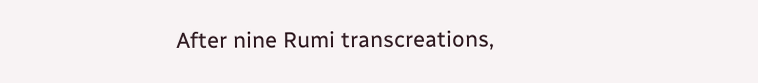After nine Rumi transcreations,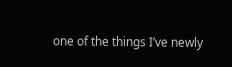one of the things I’ve newly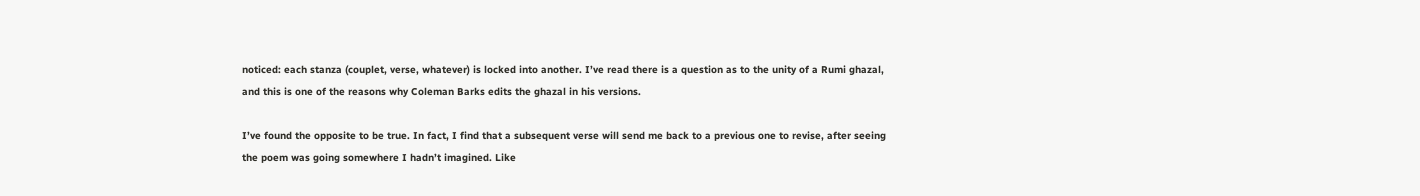noticed: each stanza (couplet, verse, whatever) is locked into another. I’ve read there is a question as to the unity of a Rumi ghazal, and this is one of the reasons why Coleman Barks edits the ghazal in his versions.

I’ve found the opposite to be true. In fact, I find that a subsequent verse will send me back to a previous one to revise, after seeing the poem was going somewhere I hadn’t imagined. Like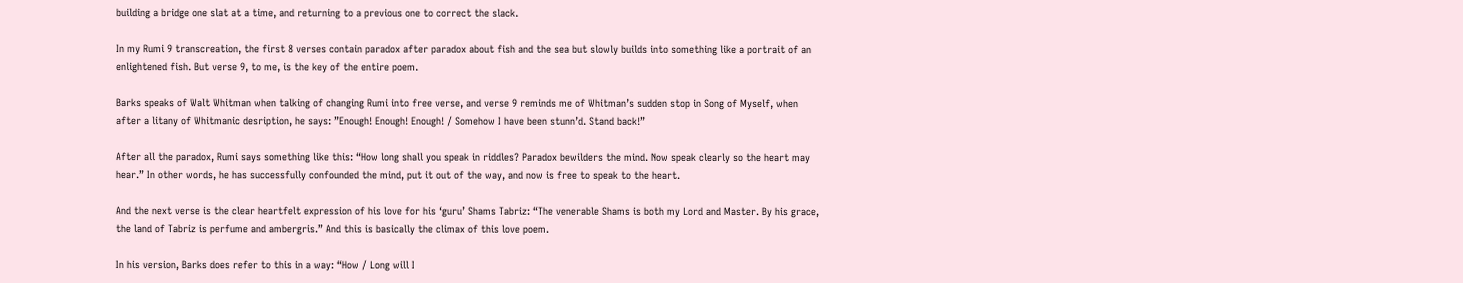building a bridge one slat at a time, and returning to a previous one to correct the slack.

In my Rumi 9 transcreation, the first 8 verses contain paradox after paradox about fish and the sea but slowly builds into something like a portrait of an enlightened fish. But verse 9, to me, is the key of the entire poem.

Barks speaks of Walt Whitman when talking of changing Rumi into free verse, and verse 9 reminds me of Whitman’s sudden stop in Song of Myself, when after a litany of Whitmanic desription, he says: ”Enough! Enough! Enough! / Somehow I have been stunn’d. Stand back!”

After all the paradox, Rumi says something like this: “How long shall you speak in riddles? Paradox bewilders the mind. Now speak clearly so the heart may hear.” In other words, he has successfully confounded the mind, put it out of the way, and now is free to speak to the heart.

And the next verse is the clear heartfelt expression of his love for his ‘guru’ Shams Tabriz: “The venerable Shams is both my Lord and Master. By his grace, the land of Tabriz is perfume and ambergris.” And this is basically the climax of this love poem.

In his version, Barks does refer to this in a way: “How / Long will I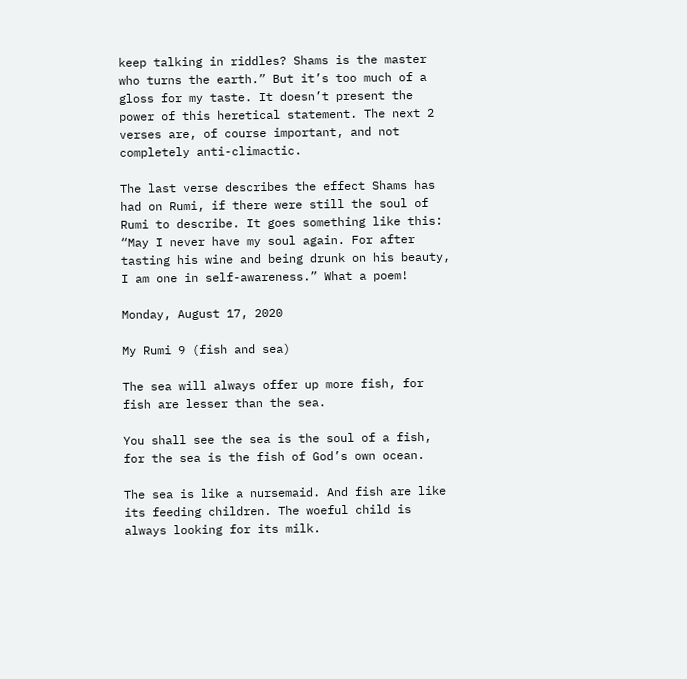keep talking in riddles? Shams is the master who turns the earth.” But it’s too much of a gloss for my taste. It doesn’t present the power of this heretical statement. The next 2 verses are, of course important, and not completely anti-climactic.

The last verse describes the effect Shams has had on Rumi, if there were still the soul of Rumi to describe. It goes something like this: “May I never have my soul again. For after tasting his wine and being drunk on his beauty, I am one in self-awareness.” What a poem!

Monday, August 17, 2020

My Rumi 9 (fish and sea)

The sea will always offer up more fish, for fish are lesser than the sea.

You shall see the sea is the soul of a fish, for the sea is the fish of God’s own ocean.

The sea is like a nursemaid. And fish are like its feeding children. The woeful child is always looking for its milk.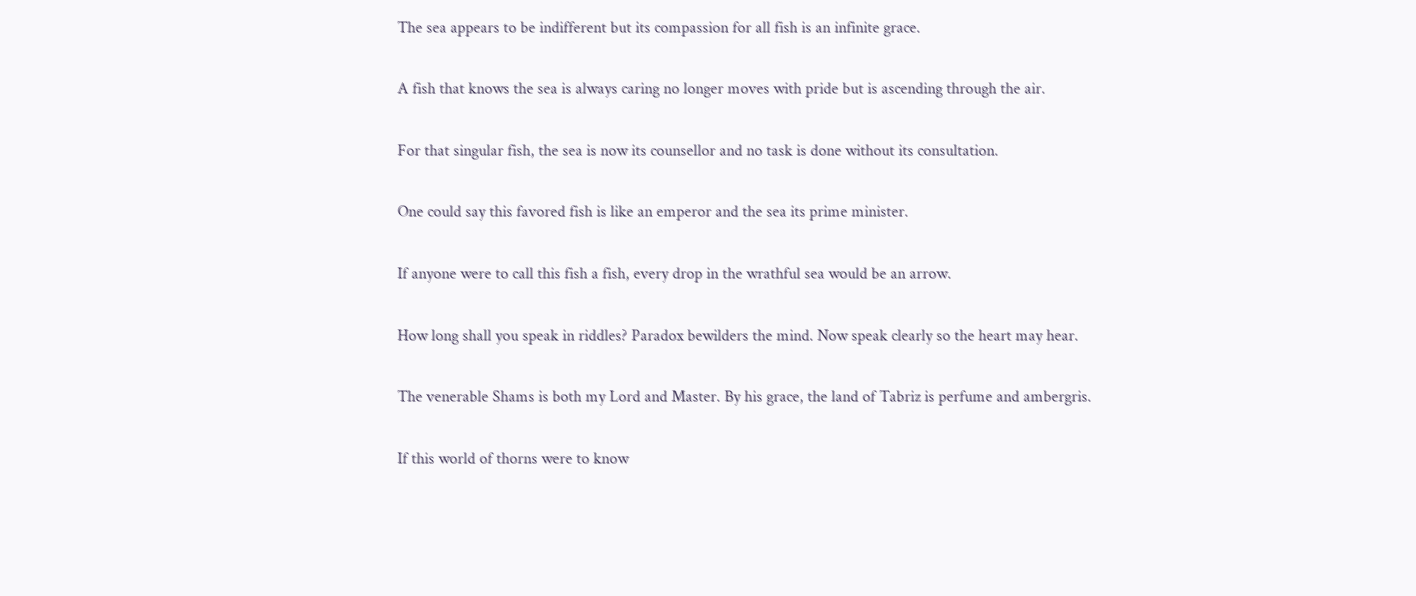The sea appears to be indifferent but its compassion for all fish is an infinite grace.

A fish that knows the sea is always caring no longer moves with pride but is ascending through the air.

For that singular fish, the sea is now its counsellor and no task is done without its consultation.

One could say this favored fish is like an emperor and the sea its prime minister.

If anyone were to call this fish a fish, every drop in the wrathful sea would be an arrow.

How long shall you speak in riddles? Paradox bewilders the mind. Now speak clearly so the heart may hear.

The venerable Shams is both my Lord and Master. By his grace, the land of Tabriz is perfume and ambergris.

If this world of thorns were to know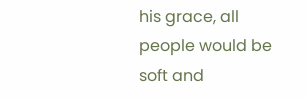his grace, all people would be soft and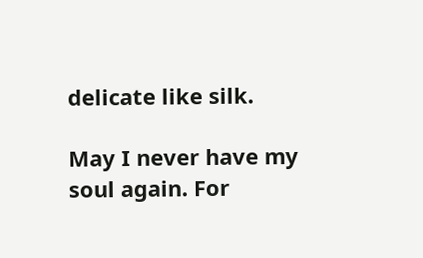delicate like silk.

May I never have my soul again. For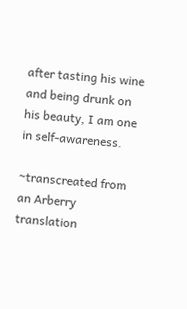after tasting his wine and being drunk on his beauty, I am one in self-awareness.

~transcreated from an Arberry translation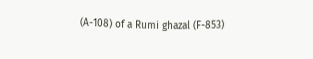(A-108) of a Rumi ghazal (F-853)